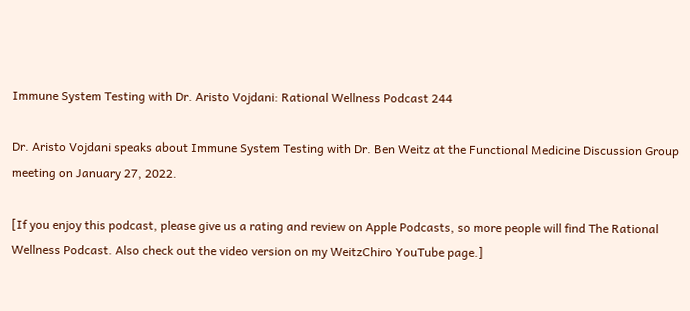Immune System Testing with Dr. Aristo Vojdani: Rational Wellness Podcast 244

Dr. Aristo Vojdani speaks about Immune System Testing with Dr. Ben Weitz at the Functional Medicine Discussion Group meeting on January 27, 2022.

[If you enjoy this podcast, please give us a rating and review on Apple Podcasts, so more people will find The Rational Wellness Podcast. Also check out the video version on my WeitzChiro YouTube page.]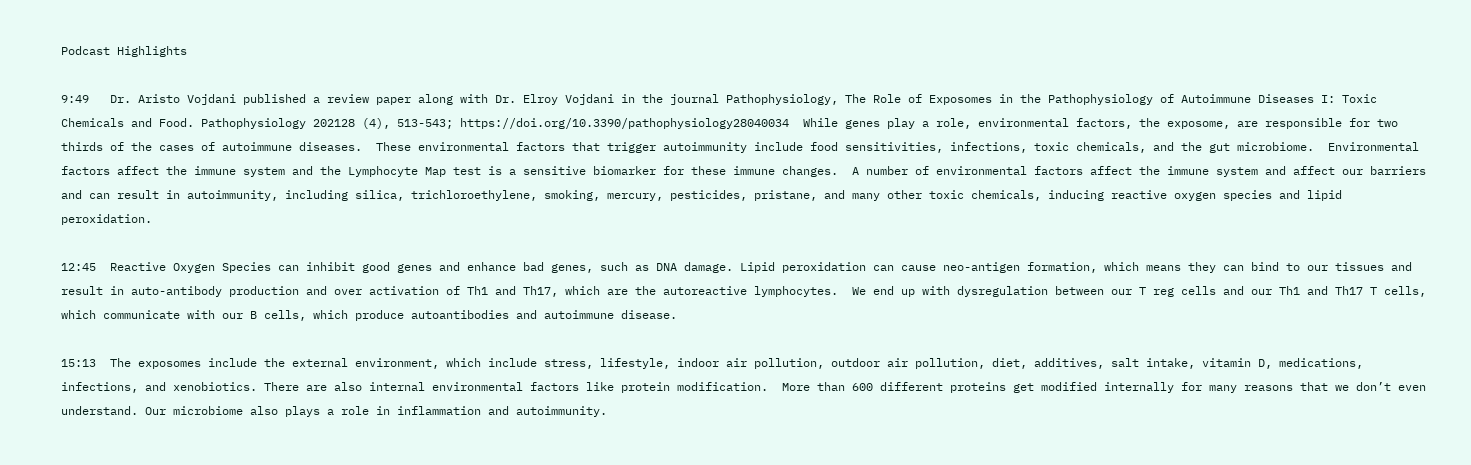Podcast Highlights

9:49   Dr. Aristo Vojdani published a review paper along with Dr. Elroy Vojdani in the journal Pathophysiology, The Role of Exposomes in the Pathophysiology of Autoimmune Diseases I: Toxic Chemicals and Food. Pathophysiology 202128 (4), 513-543; https://doi.org/10.3390/pathophysiology28040034  While genes play a role, environmental factors, the exposome, are responsible for two thirds of the cases of autoimmune diseases.  These environmental factors that trigger autoimmunity include food sensitivities, infections, toxic chemicals, and the gut microbiome.  Environmental factors affect the immune system and the Lymphocyte Map test is a sensitive biomarker for these immune changes.  A number of environmental factors affect the immune system and affect our barriers and can result in autoimmunity, including silica, trichloroethylene, smoking, mercury, pesticides, pristane, and many other toxic chemicals, inducing reactive oxygen species and lipid peroxidation.

12:45  Reactive Oxygen Species can inhibit good genes and enhance bad genes, such as DNA damage. Lipid peroxidation can cause neo-antigen formation, which means they can bind to our tissues and result in auto-antibody production and over activation of Th1 and Th17, which are the autoreactive lymphocytes.  We end up with dysregulation between our T reg cells and our Th1 and Th17 T cells, which communicate with our B cells, which produce autoantibodies and autoimmune disease.

15:13  The exposomes include the external environment, which include stress, lifestyle, indoor air pollution, outdoor air pollution, diet, additives, salt intake, vitamin D, medications, infections, and xenobiotics. There are also internal environmental factors like protein modification.  More than 600 different proteins get modified internally for many reasons that we don’t even understand. Our microbiome also plays a role in inflammation and autoimmunity.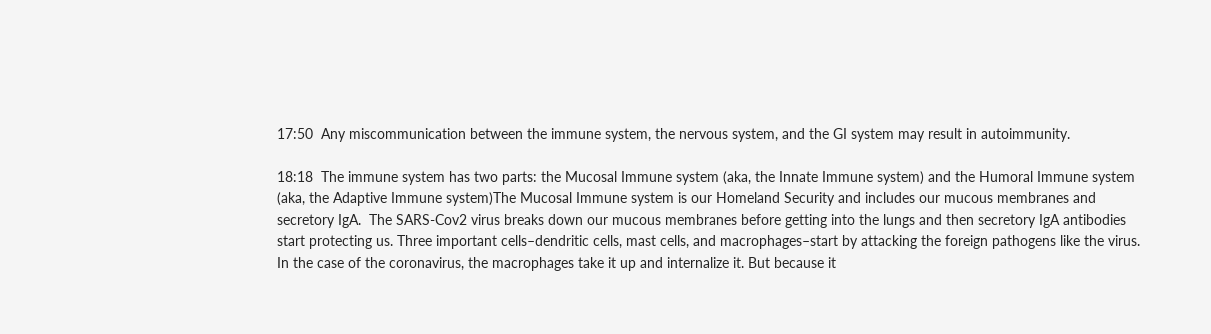17:50  Any miscommunication between the immune system, the nervous system, and the GI system may result in autoimmunity.

18:18  The immune system has two parts: the Mucosal Immune system (aka, the Innate Immune system) and the Humoral Immune system (aka, the Adaptive Immune system)The Mucosal Immune system is our Homeland Security and includes our mucous membranes and secretory IgA.  The SARS-Cov2 virus breaks down our mucous membranes before getting into the lungs and then secretory IgA antibodies start protecting us. Three important cells–dendritic cells, mast cells, and macrophages–start by attacking the foreign pathogens like the virus.  In the case of the coronavirus, the macrophages take it up and internalize it. But because it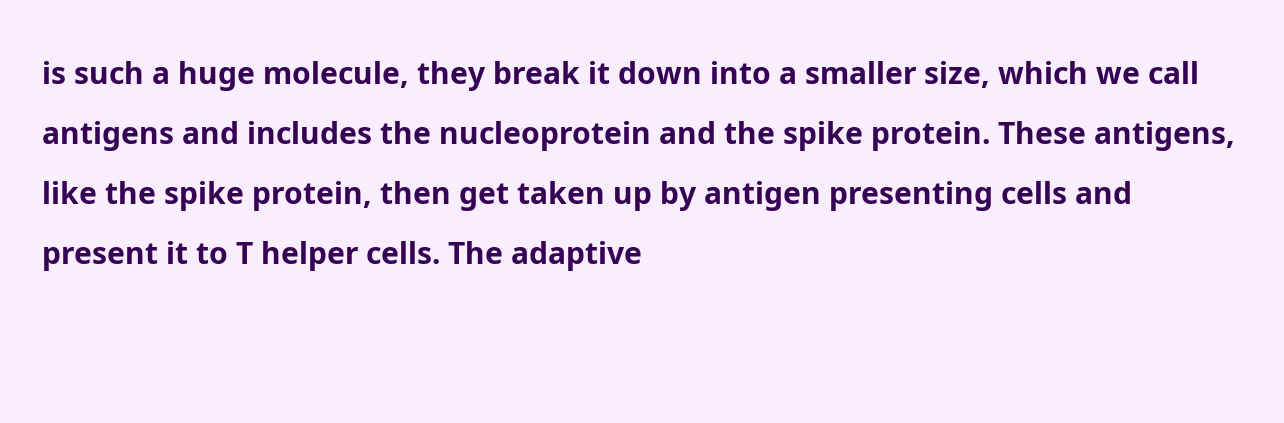is such a huge molecule, they break it down into a smaller size, which we call antigens and includes the nucleoprotein and the spike protein. These antigens, like the spike protein, then get taken up by antigen presenting cells and present it to T helper cells. The adaptive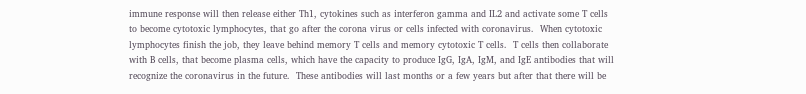immune response will then release either Th1, cytokines such as interferon gamma and IL2 and activate some T cells to become cytotoxic lymphocytes, that go after the corona virus or cells infected with coronavirus.  When cytotoxic lymphocytes finish the job, they leave behind memory T cells and memory cytotoxic T cells.  T cells then collaborate with B cells, that become plasma cells, which have the capacity to produce IgG, IgA, IgM, and IgE antibodies that will recognize the coronavirus in the future.  These antibodies will last months or a few years but after that there will be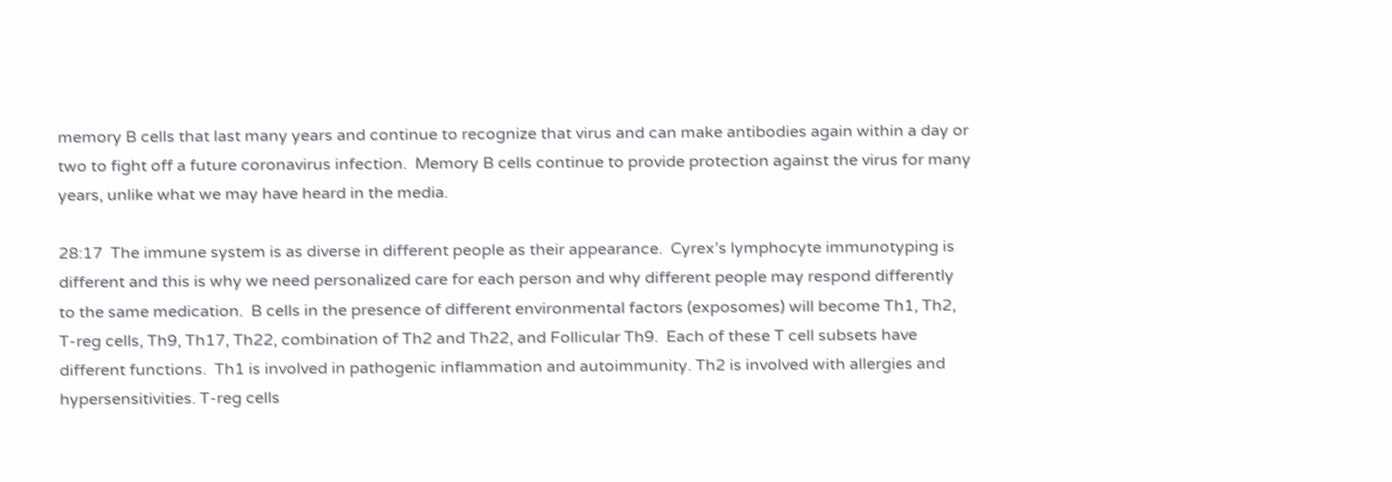memory B cells that last many years and continue to recognize that virus and can make antibodies again within a day or two to fight off a future coronavirus infection.  Memory B cells continue to provide protection against the virus for many years, unlike what we may have heard in the media.

28:17  The immune system is as diverse in different people as their appearance.  Cyrex’s lymphocyte immunotyping is different and this is why we need personalized care for each person and why different people may respond differently to the same medication.  B cells in the presence of different environmental factors (exposomes) will become Th1, Th2, T-reg cells, Th9, Th17, Th22, combination of Th2 and Th22, and Follicular Th9.  Each of these T cell subsets have different functions.  Th1 is involved in pathogenic inflammation and autoimmunity. Th2 is involved with allergies and hypersensitivities. T-reg cells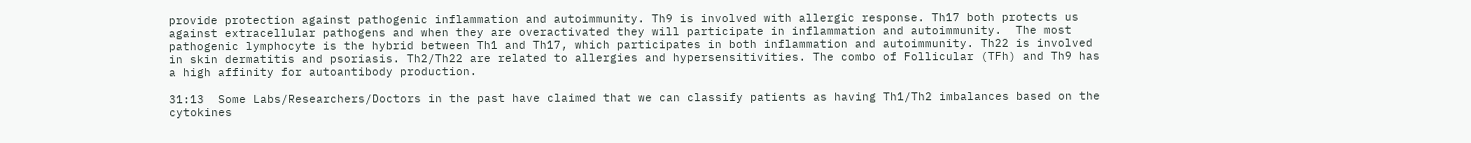provide protection against pathogenic inflammation and autoimmunity. Th9 is involved with allergic response. Th17 both protects us against extracellular pathogens and when they are overactivated they will participate in inflammation and autoimmunity.  The most pathogenic lymphocyte is the hybrid between Th1 and Th17, which participates in both inflammation and autoimmunity. Th22 is involved in skin dermatitis and psoriasis. Th2/Th22 are related to allergies and hypersensitivities. The combo of Follicular (TFh) and Th9 has a high affinity for autoantibody production.

31:13  Some Labs/Researchers/Doctors in the past have claimed that we can classify patients as having Th1/Th2 imbalances based on the cytokines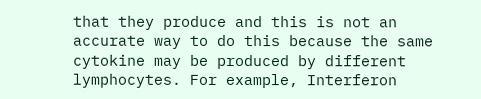that they produce and this is not an accurate way to do this because the same cytokine may be produced by different lymphocytes. For example, Interferon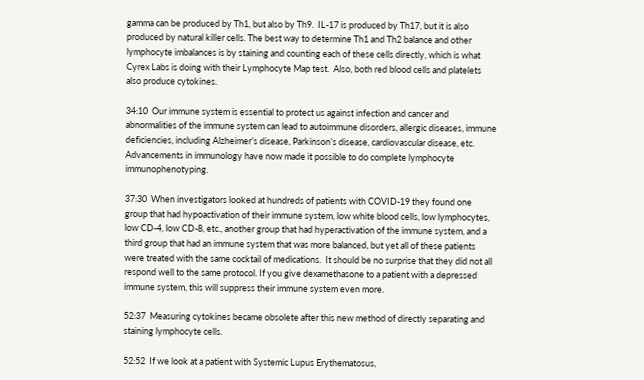gamma can be produced by Th1, but also by Th9.  IL-17 is produced by Th17, but it is also produced by natural killer cells. The best way to determine Th1 and Th2 balance and other lymphocyte imbalances is by staining and counting each of these cells directly, which is what Cyrex Labs is doing with their Lymphocyte Map test.  Also, both red blood cells and platelets also produce cytokines.

34:10  Our immune system is essential to protect us against infection and cancer and abnormalities of the immune system can lead to autoimmune disorders, allergic diseases, immune deficiencies, including Alzheimer’s disease, Parkinson’s disease, cardiovascular disease, etc.  Advancements in immunology have now made it possible to do complete lymphocyte immunophenotyping.

37:30  When investigators looked at hundreds of patients with COVID-19 they found one group that had hypoactivation of their immune system, low white blood cells, low lymphocytes, low CD-4, low CD-8, etc., another group that had hyperactivation of the immune system, and a third group that had an immune system that was more balanced, but yet all of these patients were treated with the same cocktail of medications.  It should be no surprise that they did not all respond well to the same protocol. If you give dexamethasone to a patient with a depressed immune system, this will suppress their immune system even more.

52:37  Measuring cytokines became obsolete after this new method of directly separating and staining lymphocyte cells.

52:52  If we look at a patient with Systemic Lupus Erythematosus,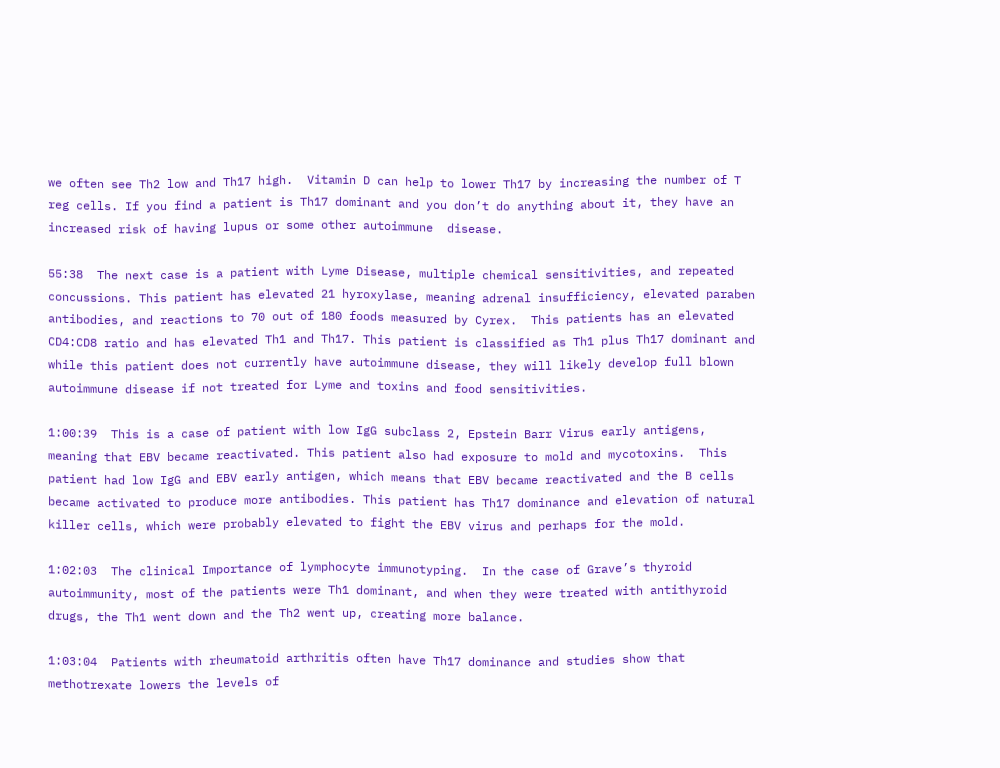we often see Th2 low and Th17 high.  Vitamin D can help to lower Th17 by increasing the number of T reg cells. If you find a patient is Th17 dominant and you don’t do anything about it, they have an increased risk of having lupus or some other autoimmune  disease.

55:38  The next case is a patient with Lyme Disease, multiple chemical sensitivities, and repeated concussions. This patient has elevated 21 hyroxylase, meaning adrenal insufficiency, elevated paraben antibodies, and reactions to 70 out of 180 foods measured by Cyrex.  This patients has an elevated CD4:CD8 ratio and has elevated Th1 and Th17. This patient is classified as Th1 plus Th17 dominant and while this patient does not currently have autoimmune disease, they will likely develop full blown autoimmune disease if not treated for Lyme and toxins and food sensitivities.

1:00:39  This is a case of patient with low IgG subclass 2, Epstein Barr Virus early antigens, meaning that EBV became reactivated. This patient also had exposure to mold and mycotoxins.  This patient had low IgG and EBV early antigen, which means that EBV became reactivated and the B cells became activated to produce more antibodies. This patient has Th17 dominance and elevation of natural killer cells, which were probably elevated to fight the EBV virus and perhaps for the mold.

1:02:03  The clinical Importance of lymphocyte immunotyping.  In the case of Grave’s thyroid autoimmunity, most of the patients were Th1 dominant, and when they were treated with antithyroid drugs, the Th1 went down and the Th2 went up, creating more balance.

1:03:04  Patients with rheumatoid arthritis often have Th17 dominance and studies show that methotrexate lowers the levels of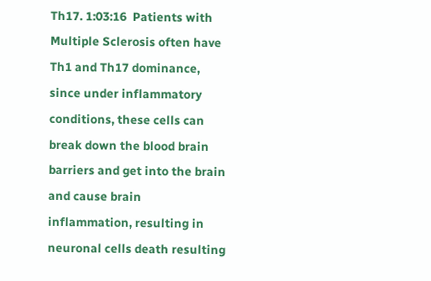Th17. 1:03:16  Patients with Multiple Sclerosis often have Th1 and Th17 dominance, since under inflammatory conditions, these cells can break down the blood brain barriers and get into the brain and cause brain inflammation, resulting in neuronal cells death resulting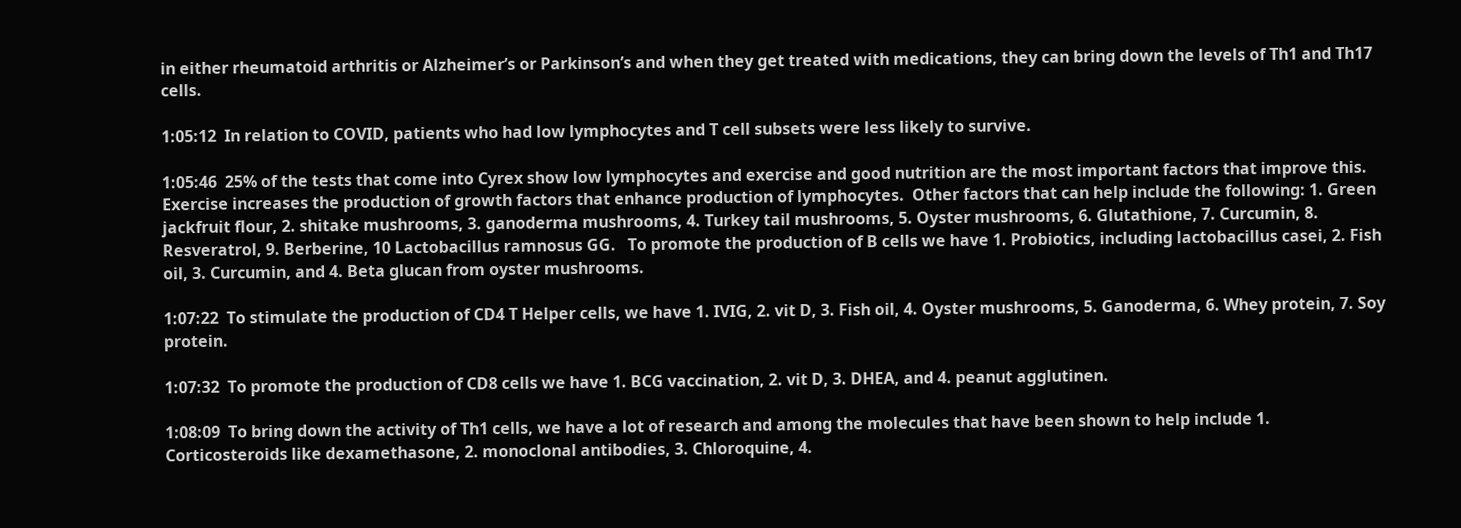in either rheumatoid arthritis or Alzheimer’s or Parkinson’s and when they get treated with medications, they can bring down the levels of Th1 and Th17 cells.

1:05:12  In relation to COVID, patients who had low lymphocytes and T cell subsets were less likely to survive.

1:05:46  25% of the tests that come into Cyrex show low lymphocytes and exercise and good nutrition are the most important factors that improve this. Exercise increases the production of growth factors that enhance production of lymphocytes.  Other factors that can help include the following: 1. Green jackfruit flour, 2. shitake mushrooms, 3. ganoderma mushrooms, 4. Turkey tail mushrooms, 5. Oyster mushrooms, 6. Glutathione, 7. Curcumin, 8. Resveratrol, 9. Berberine, 10 Lactobacillus ramnosus GG.   To promote the production of B cells we have 1. Probiotics, including lactobacillus casei, 2. Fish oil, 3. Curcumin, and 4. Beta glucan from oyster mushrooms.

1:07:22  To stimulate the production of CD4 T Helper cells, we have 1. IVIG, 2. vit D, 3. Fish oil, 4. Oyster mushrooms, 5. Ganoderma, 6. Whey protein, 7. Soy protein.

1:07:32  To promote the production of CD8 cells we have 1. BCG vaccination, 2. vit D, 3. DHEA, and 4. peanut agglutinen.

1:08:09  To bring down the activity of Th1 cells, we have a lot of research and among the molecules that have been shown to help include 1. Corticosteroids like dexamethasone, 2. monoclonal antibodies, 3. Chloroquine, 4.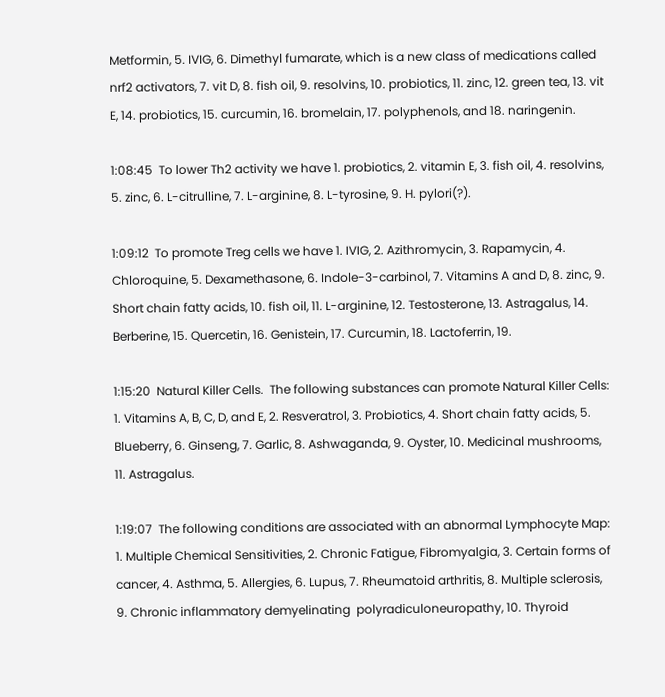Metformin, 5. IVIG, 6. Dimethyl fumarate, which is a new class of medications called nrf2 activators, 7. vit D, 8. fish oil, 9. resolvins, 10. probiotics, 11. zinc, 12. green tea, 13. vit E, 14. probiotics, 15. curcumin, 16. bromelain, 17. polyphenols, and 18. naringenin.

1:08:45  To lower Th2 activity we have 1. probiotics, 2. vitamin E, 3. fish oil, 4. resolvins, 5. zinc, 6. L-citrulline, 7. L-arginine, 8. L-tyrosine, 9. H. pylori(?).

1:09:12  To promote Treg cells we have 1. IVIG, 2. Azithromycin, 3. Rapamycin, 4. Chloroquine, 5. Dexamethasone, 6. Indole-3-carbinol, 7. Vitamins A and D, 8. zinc, 9. Short chain fatty acids, 10. fish oil, 11. L-arginine, 12. Testosterone, 13. Astragalus, 14. Berberine, 15. Quercetin, 16. Genistein, 17. Curcumin, 18. Lactoferrin, 19.

1:15:20  Natural Killer Cells.  The following substances can promote Natural Killer Cells: 1. Vitamins A, B, C, D, and E, 2. Resveratrol, 3. Probiotics, 4. Short chain fatty acids, 5. Blueberry, 6. Ginseng, 7. Garlic, 8. Ashwaganda, 9. Oyster, 10. Medicinal mushrooms, 11. Astragalus.

1:19:07  The following conditions are associated with an abnormal Lymphocyte Map: 1. Multiple Chemical Sensitivities, 2. Chronic Fatigue, Fibromyalgia, 3. Certain forms of cancer, 4. Asthma, 5. Allergies, 6. Lupus, 7. Rheumatoid arthritis, 8. Multiple sclerosis, 9. Chronic inflammatory demyelinating  polyradiculoneuropathy, 10. Thyroid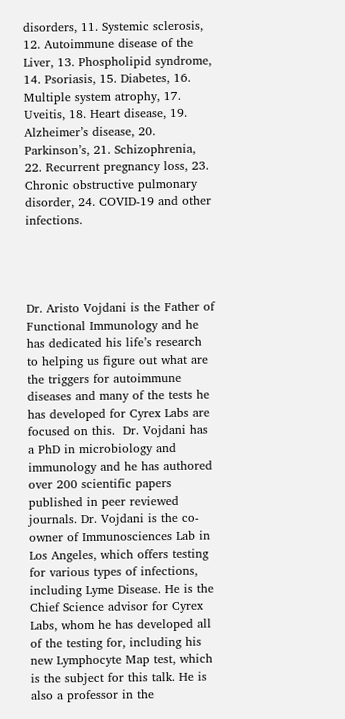disorders, 11. Systemic sclerosis, 12. Autoimmune disease of the Liver, 13. Phospholipid syndrome, 14. Psoriasis, 15. Diabetes, 16. Multiple system atrophy, 17. Uveitis, 18. Heart disease, 19. Alzheimer’s disease, 20. Parkinson’s, 21. Schizophrenia, 22. Recurrent pregnancy loss, 23. Chronic obstructive pulmonary disorder, 24. COVID-19 and other infections.




Dr. Aristo Vojdani is the Father of Functional Immunology and he has dedicated his life’s research to helping us figure out what are the triggers for autoimmune diseases and many of the tests he has developed for Cyrex Labs are focused on this.  Dr. Vojdani has a PhD in microbiology and immunology and he has authored over 200 scientific papers published in peer reviewed journals. Dr. Vojdani is the co-owner of Immunosciences Lab in Los Angeles, which offers testing for various types of infections, including Lyme Disease. He is the Chief Science advisor for Cyrex Labs, whom he has developed all of the testing for, including his new Lymphocyte Map test, which is the subject for this talk. He is also a professor in the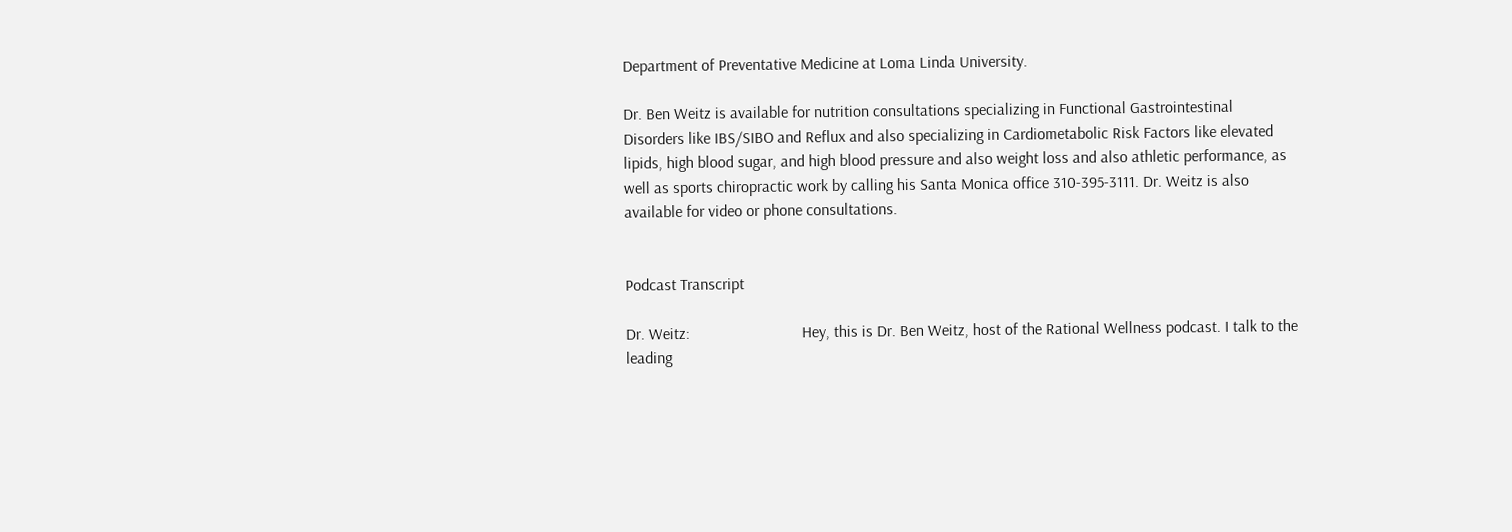Department of Preventative Medicine at Loma Linda University.

Dr. Ben Weitz is available for nutrition consultations specializing in Functional Gastrointestinal Disorders like IBS/SIBO and Reflux and also specializing in Cardiometabolic Risk Factors like elevated lipids, high blood sugar, and high blood pressure and also weight loss and also athletic performance, as well as sports chiropractic work by calling his Santa Monica office 310-395-3111. Dr. Weitz is also available for video or phone consultations.


Podcast Transcript

Dr. Weitz:                            Hey, this is Dr. Ben Weitz, host of the Rational Wellness podcast. I talk to the leading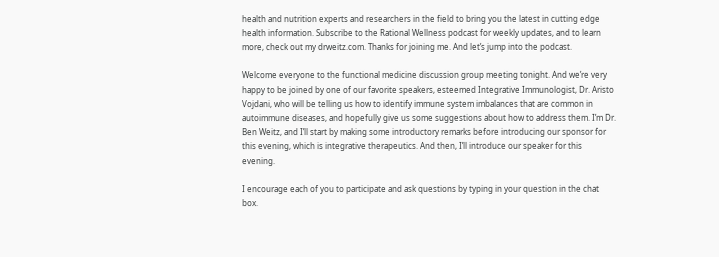health and nutrition experts and researchers in the field to bring you the latest in cutting edge health information. Subscribe to the Rational Wellness podcast for weekly updates, and to learn more, check out my drweitz.com. Thanks for joining me. And let’s jump into the podcast.

Welcome everyone to the functional medicine discussion group meeting tonight. And we’re very happy to be joined by one of our favorite speakers, esteemed Integrative Immunologist, Dr. Aristo Vojdani, who will be telling us how to identify immune system imbalances that are common in autoimmune diseases, and hopefully give us some suggestions about how to address them. I’m Dr. Ben Weitz, and I’ll start by making some introductory remarks before introducing our sponsor for this evening, which is integrative therapeutics. And then, I’ll introduce our speaker for this evening.

I encourage each of you to participate and ask questions by typing in your question in the chat box.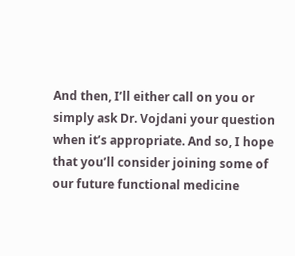And then, I’ll either call on you or simply ask Dr. Vojdani your question when it’s appropriate. And so, I hope that you’ll consider joining some of our future functional medicine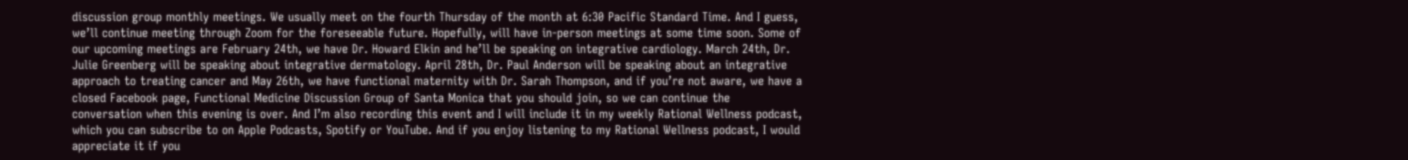discussion group monthly meetings. We usually meet on the fourth Thursday of the month at 6:30 Pacific Standard Time. And I guess, we’ll continue meeting through Zoom for the foreseeable future. Hopefully, will have in-person meetings at some time soon. Some of our upcoming meetings are February 24th, we have Dr. Howard Elkin and he’ll be speaking on integrative cardiology. March 24th, Dr. Julie Greenberg will be speaking about integrative dermatology. April 28th, Dr. Paul Anderson will be speaking about an integrative approach to treating cancer and May 26th, we have functional maternity with Dr. Sarah Thompson, and if you’re not aware, we have a closed Facebook page, Functional Medicine Discussion Group of Santa Monica that you should join, so we can continue the conversation when this evening is over. And I’m also recording this event and I will include it in my weekly Rational Wellness podcast, which you can subscribe to on Apple Podcasts, Spotify or YouTube. And if you enjoy listening to my Rational Wellness podcast, I would appreciate it if you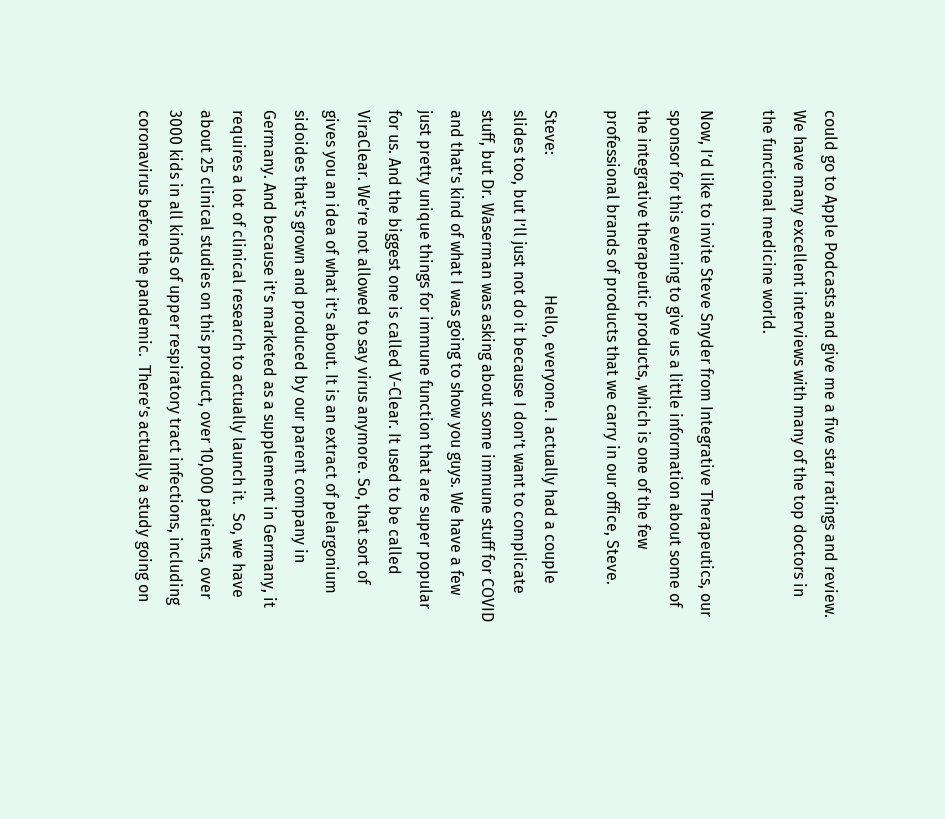could go to Apple Podcasts and give me a five star ratings and review. We have many excellent interviews with many of the top doctors in the functional medicine world.

Now, I’d like to invite Steve Snyder from Integrative Therapeutics, our sponsor for this evening to give us a little information about some of the integrative therapeutic products, which is one of the few professional brands of products that we carry in our office, Steve.

Steve:                                   Hello, everyone. I actually had a couple slides too, but I’ll just not do it because I don’t want to complicate stuff, but Dr. Waserman was asking about some immune stuff for COVID and that’s kind of what I was going to show you guys. We have a few just pretty unique things for immune function that are super popular for us. And the biggest one is called V-Clear. It used to be called ViraClear. We’re not allowed to say virus anymore. So, that sort of gives you an idea of what it’s about. It is an extract of pelargonium sidoides that’s grown and produced by our parent company in Germany. And because it’s marketed as a supplement in Germany, it requires a lot of clinical research to actually launch it.  So, we have about 25 clinical studies on this product, over 10,000 patients, over 3000 kids in all kinds of upper respiratory tract infections, including coronavirus before the pandemic.  There’s actually a study going on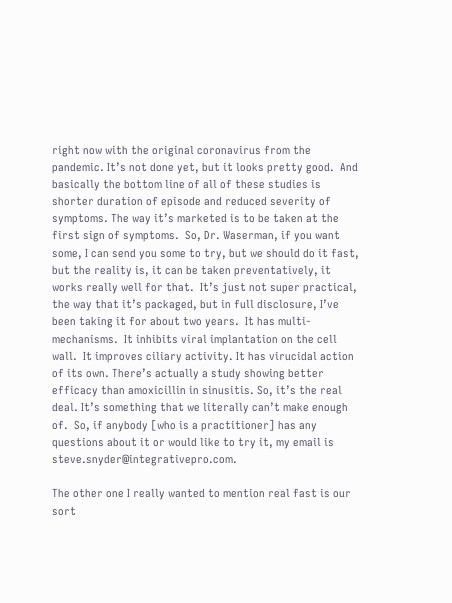right now with the original coronavirus from the pandemic. It’s not done yet, but it looks pretty good.  And basically the bottom line of all of these studies is shorter duration of episode and reduced severity of symptoms. The way it’s marketed is to be taken at the first sign of symptoms.  So, Dr. Waserman, if you want some, I can send you some to try, but we should do it fast, but the reality is, it can be taken preventatively, it works really well for that.  It’s just not super practical, the way that it’s packaged, but in full disclosure, I’ve been taking it for about two years.  It has multi-mechanisms.  It inhibits viral implantation on the cell wall.  It improves ciliary activity. It has virucidal action of its own. There’s actually a study showing better efficacy than amoxicillin in sinusitis. So, it’s the real deal. It’s something that we literally can’t make enough of.  So, if anybody [who is a practitioner] has any questions about it or would like to try it, my email is steve.snyder@integrativepro.com.

The other one I really wanted to mention real fast is our sort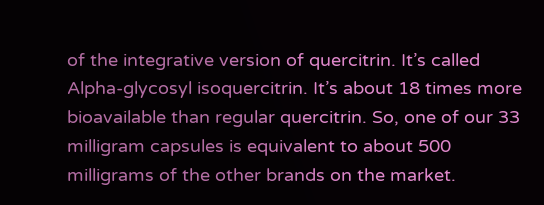of the integrative version of quercitrin. It’s called Alpha-glycosyl isoquercitrin. It’s about 18 times more bioavailable than regular quercitrin. So, one of our 33 milligram capsules is equivalent to about 500 milligrams of the other brands on the market.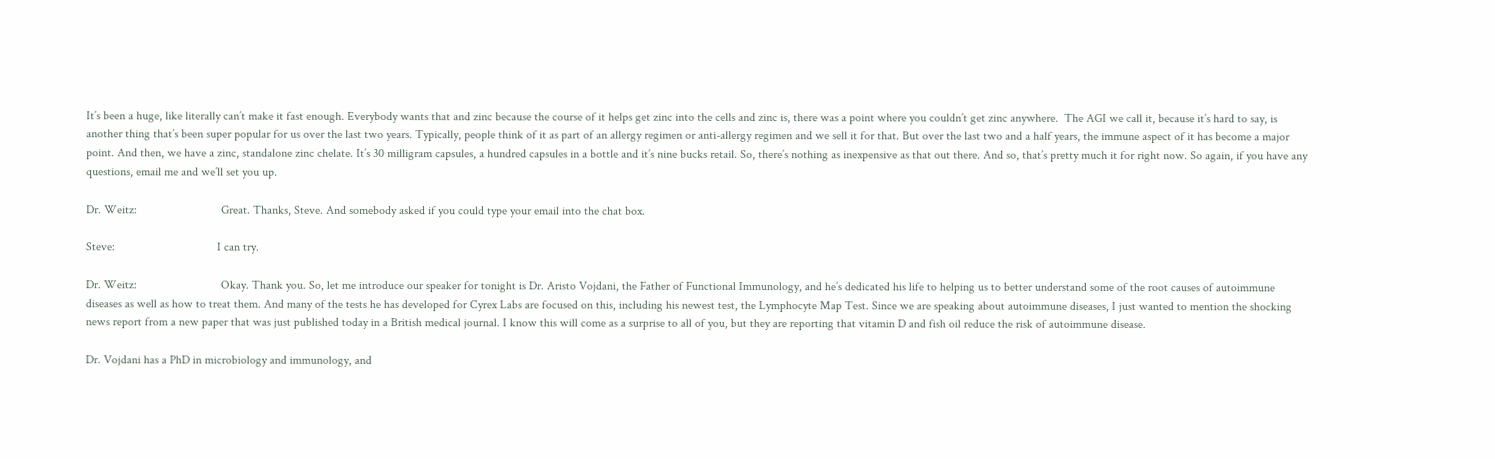It’s been a huge, like literally can’t make it fast enough. Everybody wants that and zinc because the course of it helps get zinc into the cells and zinc is, there was a point where you couldn’t get zinc anywhere.  The AGI we call it, because it’s hard to say, is another thing that’s been super popular for us over the last two years. Typically, people think of it as part of an allergy regimen or anti-allergy regimen and we sell it for that. But over the last two and a half years, the immune aspect of it has become a major point. And then, we have a zinc, standalone zinc chelate. It’s 30 milligram capsules, a hundred capsules in a bottle and it’s nine bucks retail. So, there’s nothing as inexpensive as that out there. And so, that’s pretty much it for right now. So again, if you have any questions, email me and we’ll set you up.

Dr. Weitz:                            Great. Thanks, Steve. And somebody asked if you could type your email into the chat box.

Steve:                                  I can try.

Dr. Weitz:                            Okay. Thank you. So, let me introduce our speaker for tonight is Dr. Aristo Vojdani, the Father of Functional Immunology, and he’s dedicated his life to helping us to better understand some of the root causes of autoimmune diseases as well as how to treat them. And many of the tests he has developed for Cyrex Labs are focused on this, including his newest test, the Lymphocyte Map Test. Since we are speaking about autoimmune diseases, I just wanted to mention the shocking news report from a new paper that was just published today in a British medical journal. I know this will come as a surprise to all of you, but they are reporting that vitamin D and fish oil reduce the risk of autoimmune disease.

Dr. Vojdani has a PhD in microbiology and immunology, and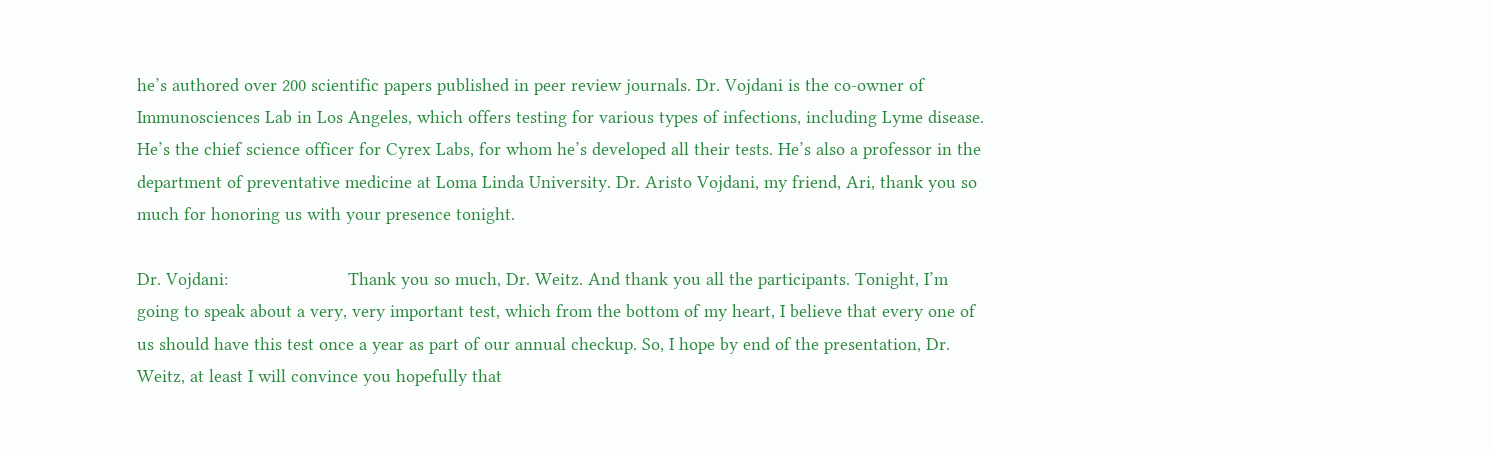he’s authored over 200 scientific papers published in peer review journals. Dr. Vojdani is the co-owner of Immunosciences Lab in Los Angeles, which offers testing for various types of infections, including Lyme disease. He’s the chief science officer for Cyrex Labs, for whom he’s developed all their tests. He’s also a professor in the department of preventative medicine at Loma Linda University. Dr. Aristo Vojdani, my friend, Ari, thank you so much for honoring us with your presence tonight.

Dr. Vojdani:                        Thank you so much, Dr. Weitz. And thank you all the participants. Tonight, I’m going to speak about a very, very important test, which from the bottom of my heart, I believe that every one of us should have this test once a year as part of our annual checkup. So, I hope by end of the presentation, Dr. Weitz, at least I will convince you hopefully that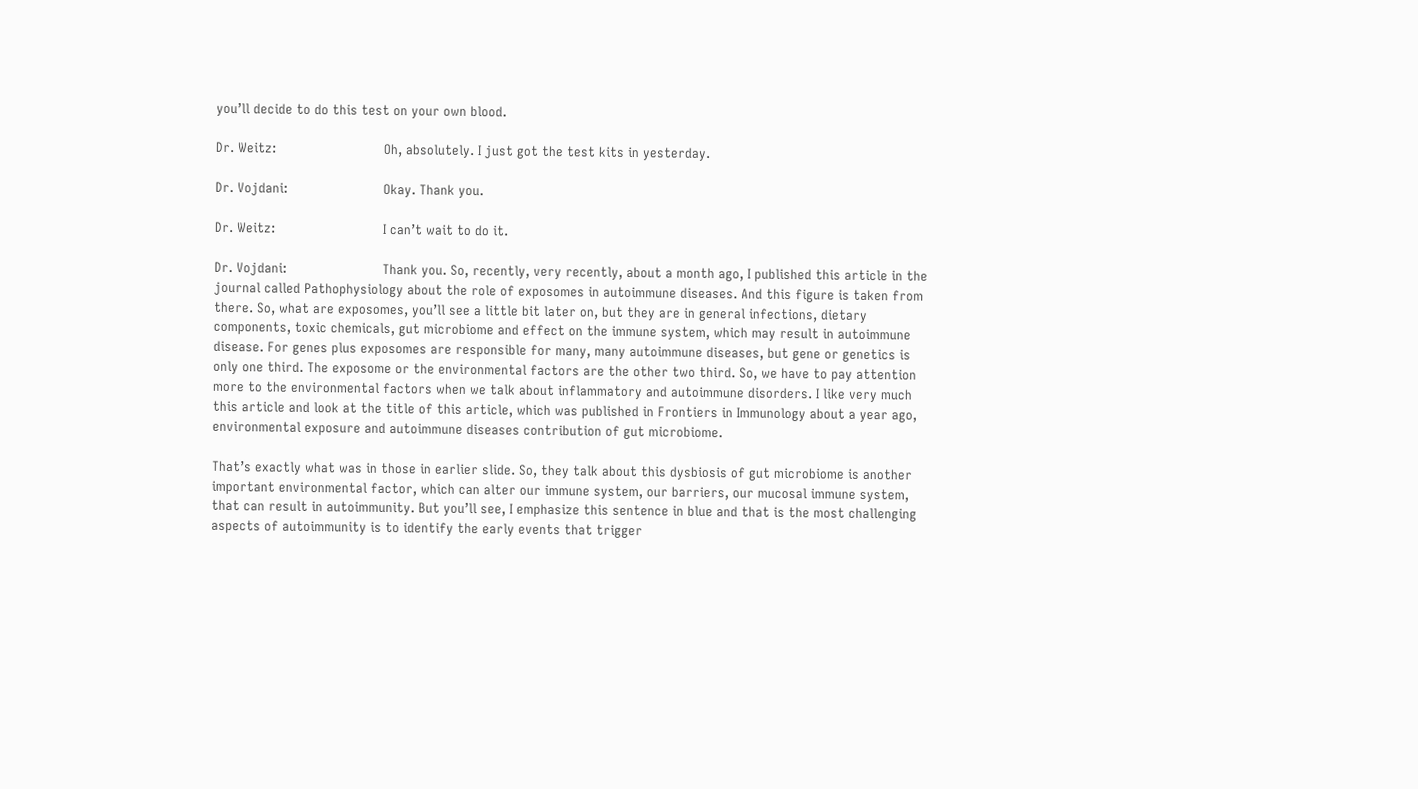you’ll decide to do this test on your own blood.

Dr. Weitz:                           Oh, absolutely. I just got the test kits in yesterday.

Dr. Vojdani:                        Okay. Thank you.

Dr. Weitz:                           I can’t wait to do it.

Dr. Vojdani:                        Thank you. So, recently, very recently, about a month ago, I published this article in the journal called Pathophysiology about the role of exposomes in autoimmune diseases. And this figure is taken from there. So, what are exposomes, you’ll see a little bit later on, but they are in general infections, dietary components, toxic chemicals, gut microbiome and effect on the immune system, which may result in autoimmune disease. For genes plus exposomes are responsible for many, many autoimmune diseases, but gene or genetics is only one third. The exposome or the environmental factors are the other two third. So, we have to pay attention more to the environmental factors when we talk about inflammatory and autoimmune disorders. I like very much this article and look at the title of this article, which was published in Frontiers in Immunology about a year ago, environmental exposure and autoimmune diseases contribution of gut microbiome.

That’s exactly what was in those in earlier slide. So, they talk about this dysbiosis of gut microbiome is another important environmental factor, which can alter our immune system, our barriers, our mucosal immune system, that can result in autoimmunity. But you’ll see, I emphasize this sentence in blue and that is the most challenging aspects of autoimmunity is to identify the early events that trigger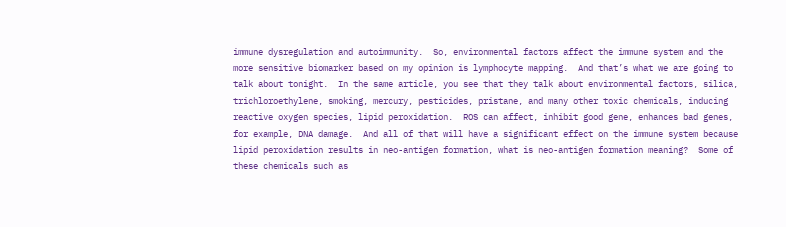immune dysregulation and autoimmunity.  So, environmental factors affect the immune system and the more sensitive biomarker based on my opinion is lymphocyte mapping.  And that’s what we are going to talk about tonight.  In the same article, you see that they talk about environmental factors, silica, trichloroethylene, smoking, mercury, pesticides, pristane, and many other toxic chemicals, inducing reactive oxygen species, lipid peroxidation.  ROS can affect, inhibit good gene, enhances bad genes, for example, DNA damage.  And all of that will have a significant effect on the immune system because lipid peroxidation results in neo-antigen formation, what is neo-antigen formation meaning?  Some of these chemicals such as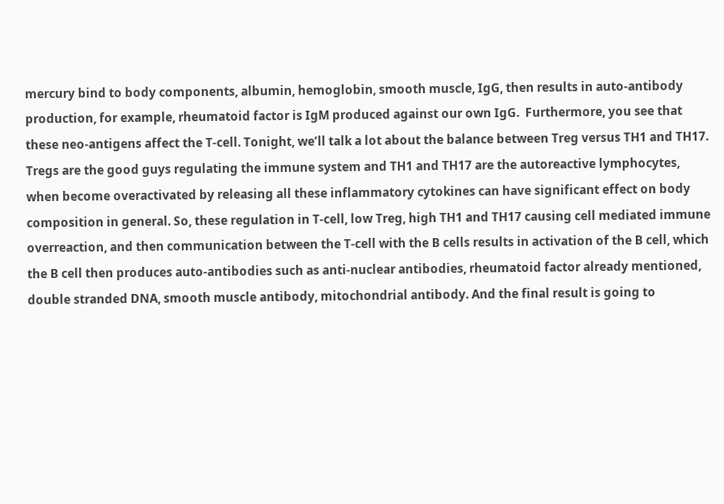mercury bind to body components, albumin, hemoglobin, smooth muscle, IgG, then results in auto-antibody production, for example, rheumatoid factor is IgM produced against our own IgG.  Furthermore, you see that these neo-antigens affect the T-cell. Tonight, we’ll talk a lot about the balance between Treg versus TH1 and TH17. Tregs are the good guys regulating the immune system and TH1 and TH17 are the autoreactive lymphocytes, when become overactivated by releasing all these inflammatory cytokines can have significant effect on body composition in general. So, these regulation in T-cell, low Treg, high TH1 and TH17 causing cell mediated immune overreaction, and then communication between the T-cell with the B cells results in activation of the B cell, which the B cell then produces auto-antibodies such as anti-nuclear antibodies, rheumatoid factor already mentioned, double stranded DNA, smooth muscle antibody, mitochondrial antibody. And the final result is going to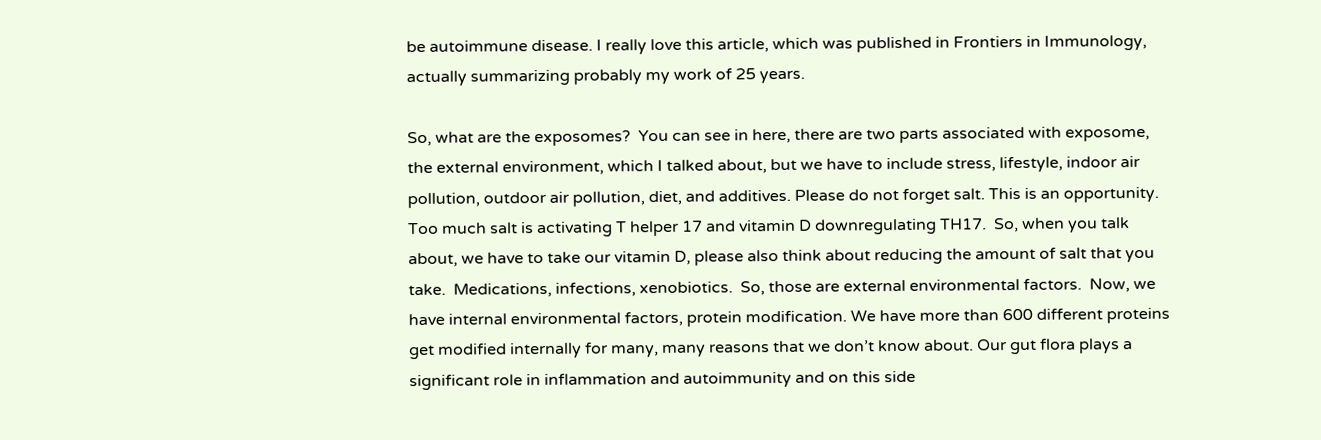be autoimmune disease. I really love this article, which was published in Frontiers in Immunology, actually summarizing probably my work of 25 years.

So, what are the exposomes?  You can see in here, there are two parts associated with exposome, the external environment, which I talked about, but we have to include stress, lifestyle, indoor air pollution, outdoor air pollution, diet, and additives. Please do not forget salt. This is an opportunity. Too much salt is activating T helper 17 and vitamin D downregulating TH17.  So, when you talk about, we have to take our vitamin D, please also think about reducing the amount of salt that you take.  Medications, infections, xenobiotics.  So, those are external environmental factors.  Now, we have internal environmental factors, protein modification. We have more than 600 different proteins get modified internally for many, many reasons that we don’t know about. Our gut flora plays a significant role in inflammation and autoimmunity and on this side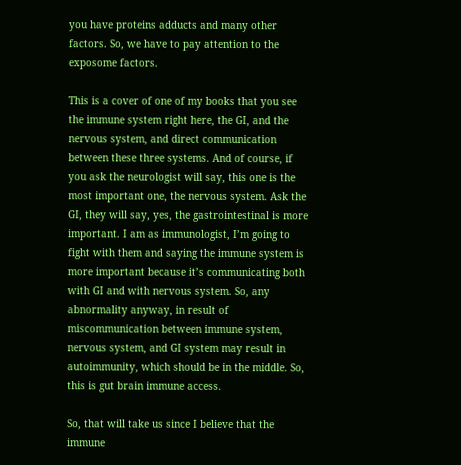you have proteins adducts and many other factors. So, we have to pay attention to the exposome factors.

This is a cover of one of my books that you see the immune system right here, the GI, and the nervous system, and direct communication between these three systems. And of course, if you ask the neurologist will say, this one is the most important one, the nervous system. Ask the GI, they will say, yes, the gastrointestinal is more important. I am as immunologist, I’m going to fight with them and saying the immune system is more important because it’s communicating both with GI and with nervous system. So, any abnormality anyway, in result of miscommunication between immune system, nervous system, and GI system may result in autoimmunity, which should be in the middle. So, this is gut brain immune access.

So, that will take us since I believe that the immune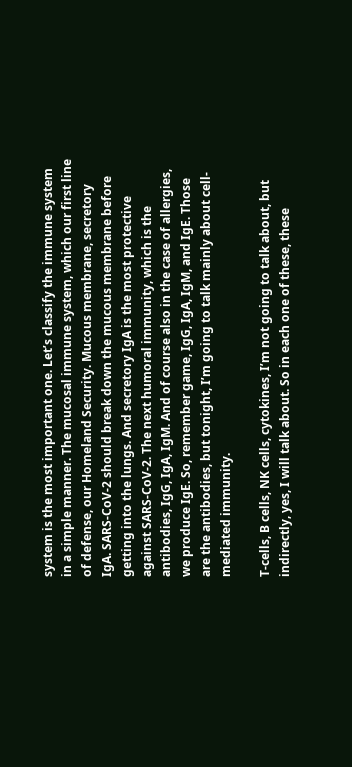system is the most important one. Let’s classify the immune system in a simple manner. The mucosal immune system, which our first line of defense, our Homeland Security. Mucous membrane, secretory IgA. SARS-CoV-2 should break down the mucous membrane before getting into the lungs. And secretory IgA is the most protective against SARS-CoV-2. The next humoral immunity, which is the antibodies, IgG, IgA, IgM. And of course also in the case of allergies, we produce IgE. So, remember game, IgG, IgA, IgM, and IgE. Those are the antibodies, but tonight, I’m going to talk mainly about cell-mediated immunity.

T-cells, B cells, NK cells, cytokines, I’m not going to talk about, but indirectly, yes, I will talk about. So in each one of these, these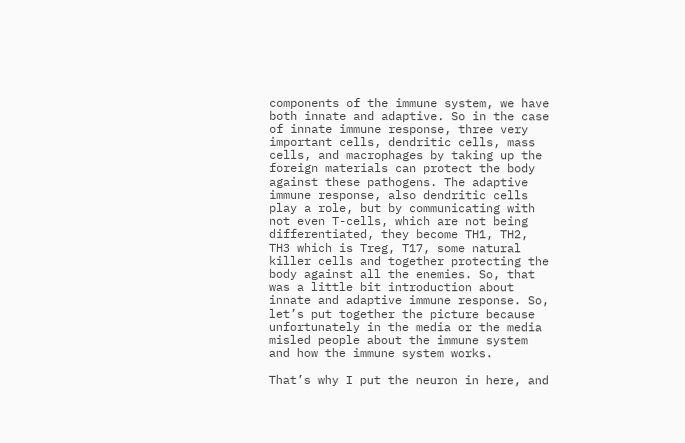components of the immune system, we have both innate and adaptive. So in the case of innate immune response, three very important cells, dendritic cells, mass cells, and macrophages by taking up the foreign materials can protect the body against these pathogens. The adaptive immune response, also dendritic cells play a role, but by communicating with not even T-cells, which are not being differentiated, they become TH1, TH2, TH3 which is Treg, T17, some natural killer cells and together protecting the body against all the enemies. So, that was a little bit introduction about innate and adaptive immune response. So, let’s put together the picture because unfortunately in the media or the media misled people about the immune system and how the immune system works.

That’s why I put the neuron in here, and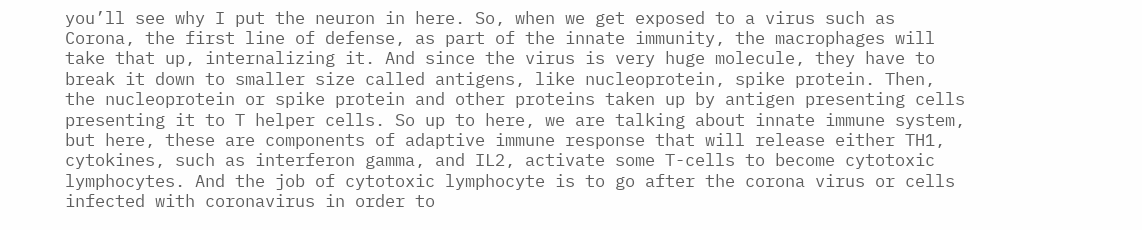you’ll see why I put the neuron in here. So, when we get exposed to a virus such as Corona, the first line of defense, as part of the innate immunity, the macrophages will take that up, internalizing it. And since the virus is very huge molecule, they have to break it down to smaller size called antigens, like nucleoprotein, spike protein. Then, the nucleoprotein or spike protein and other proteins taken up by antigen presenting cells presenting it to T helper cells. So up to here, we are talking about innate immune system, but here, these are components of adaptive immune response that will release either TH1, cytokines, such as interferon gamma, and IL2, activate some T-cells to become cytotoxic lymphocytes. And the job of cytotoxic lymphocyte is to go after the corona virus or cells infected with coronavirus in order to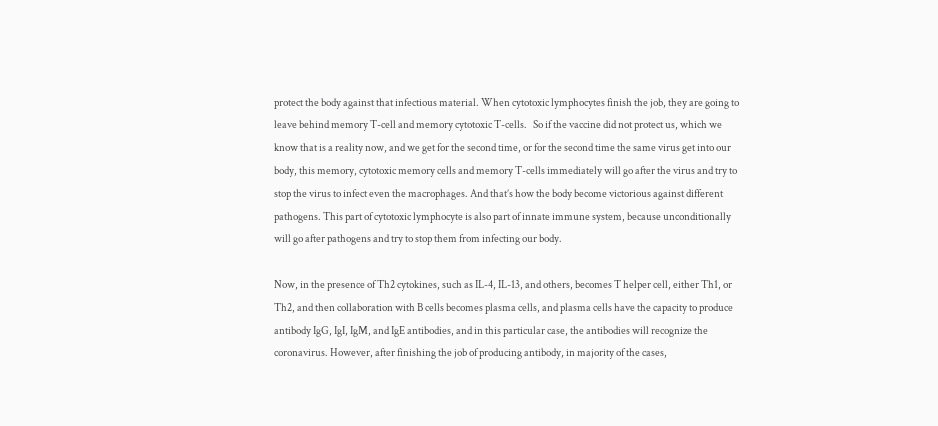protect the body against that infectious material. When cytotoxic lymphocytes finish the job, they are going to leave behind memory T-cell and memory cytotoxic T-cells.   So if the vaccine did not protect us, which we know that is a reality now, and we get for the second time, or for the second time the same virus get into our body, this memory, cytotoxic memory cells and memory T-cells immediately will go after the virus and try to stop the virus to infect even the macrophages. And that’s how the body become victorious against different pathogens. This part of cytotoxic lymphocyte is also part of innate immune system, because unconditionally will go after pathogens and try to stop them from infecting our body.

Now, in the presence of Th2 cytokines, such as IL-4, IL-13, and others, becomes T helper cell, either Th1, or Th2, and then collaboration with B cells becomes plasma cells, and plasma cells have the capacity to produce antibody IgG, IgI, IgM, and IgE antibodies, and in this particular case, the antibodies will recognize the coronavirus. However, after finishing the job of producing antibody, in majority of the cases,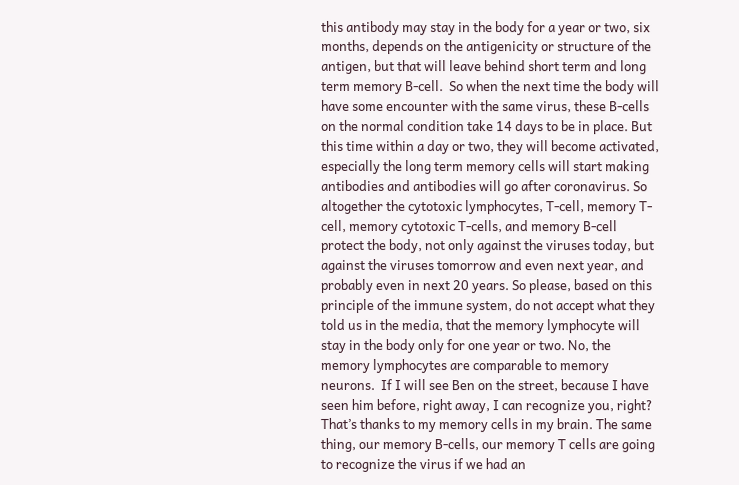this antibody may stay in the body for a year or two, six months, depends on the antigenicity or structure of the antigen, but that will leave behind short term and long term memory B-cell.  So when the next time the body will have some encounter with the same virus, these B-cells on the normal condition take 14 days to be in place. But this time within a day or two, they will become activated, especially the long term memory cells will start making antibodies and antibodies will go after coronavirus. So altogether the cytotoxic lymphocytes, T-cell, memory T-cell, memory cytotoxic T-cells, and memory B-cell protect the body, not only against the viruses today, but against the viruses tomorrow and even next year, and probably even in next 20 years. So please, based on this principle of the immune system, do not accept what they told us in the media, that the memory lymphocyte will stay in the body only for one year or two. No, the memory lymphocytes are comparable to memory neurons.  If I will see Ben on the street, because I have seen him before, right away, I can recognize you, right? That’s thanks to my memory cells in my brain. The same thing, our memory B-cells, our memory T cells are going to recognize the virus if we had an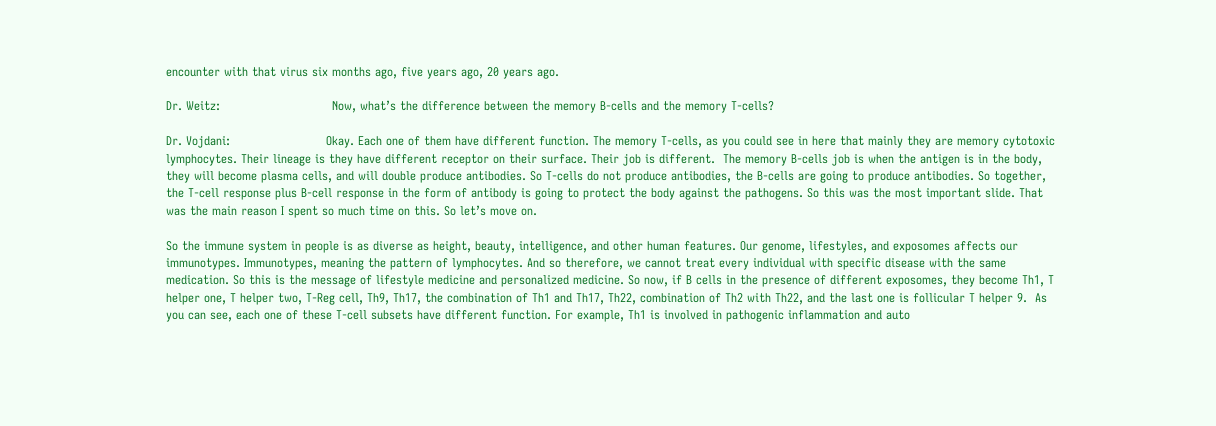encounter with that virus six months ago, five years ago, 20 years ago.

Dr. Weitz:                            Now, what’s the difference between the memory B-cells and the memory T-cells?

Dr. Vojdani:                        Okay. Each one of them have different function. The memory T-cells, as you could see in here that mainly they are memory cytotoxic lymphocytes. Their lineage is they have different receptor on their surface. Their job is different.  The memory B-cells job is when the antigen is in the body, they will become plasma cells, and will double produce antibodies. So T-cells do not produce antibodies, the B-cells are going to produce antibodies. So together, the T-cell response plus B-cell response in the form of antibody is going to protect the body against the pathogens. So this was the most important slide. That was the main reason I spent so much time on this. So let’s move on.

So the immune system in people is as diverse as height, beauty, intelligence, and other human features. Our genome, lifestyles, and exposomes affects our immunotypes. Immunotypes, meaning the pattern of lymphocytes. And so therefore, we cannot treat every individual with specific disease with the same medication. So this is the message of lifestyle medicine and personalized medicine. So now, if B cells in the presence of different exposomes, they become Th1, T helper one, T helper two, T-Reg cell, Th9, Th17, the combination of Th1 and Th17, Th22, combination of Th2 with Th22, and the last one is follicular T helper 9.  As you can see, each one of these T-cell subsets have different function. For example, Th1 is involved in pathogenic inflammation and auto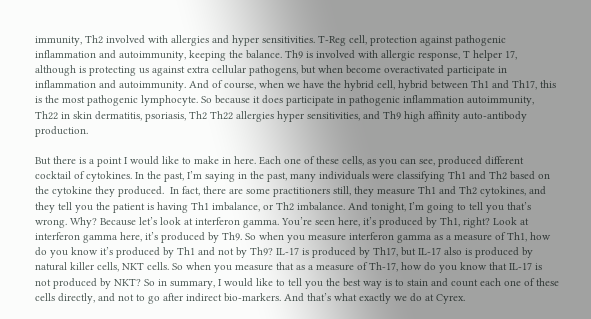immunity, Th2 involved with allergies and hyper sensitivities. T-Reg cell, protection against pathogenic inflammation and autoimmunity, keeping the balance. Th9 is involved with allergic response, T helper 17, although is protecting us against extra cellular pathogens, but when become overactivated participate in inflammation and autoimmunity. And of course, when we have the hybrid cell, hybrid between Th1 and Th17, this is the most pathogenic lymphocyte. So because it does participate in pathogenic inflammation autoimmunity, Th22 in skin dermatitis, psoriasis, Th2 Th22 allergies hyper sensitivities, and Th9 high affinity auto-antibody production.

But there is a point I would like to make in here. Each one of these cells, as you can see, produced different cocktail of cytokines. In the past, I’m saying in the past, many individuals were classifying Th1 and Th2 based on the cytokine they produced.  In fact, there are some practitioners still, they measure Th1 and Th2 cytokines, and they tell you the patient is having Th1 imbalance, or Th2 imbalance. And tonight, I’m going to tell you that’s wrong. Why? Because let’s look at interferon gamma. You’re seen here, it’s produced by Th1, right? Look at interferon gamma here, it’s produced by Th9. So when you measure interferon gamma as a measure of Th1, how do you know it’s produced by Th1 and not by Th9? IL-17 is produced by Th17, but IL-17 also is produced by natural killer cells, NKT cells. So when you measure that as a measure of Th-17, how do you know that IL-17 is not produced by NKT? So in summary, I would like to tell you the best way is to stain and count each one of these cells directly, and not to go after indirect bio-markers. And that’s what exactly we do at Cyrex.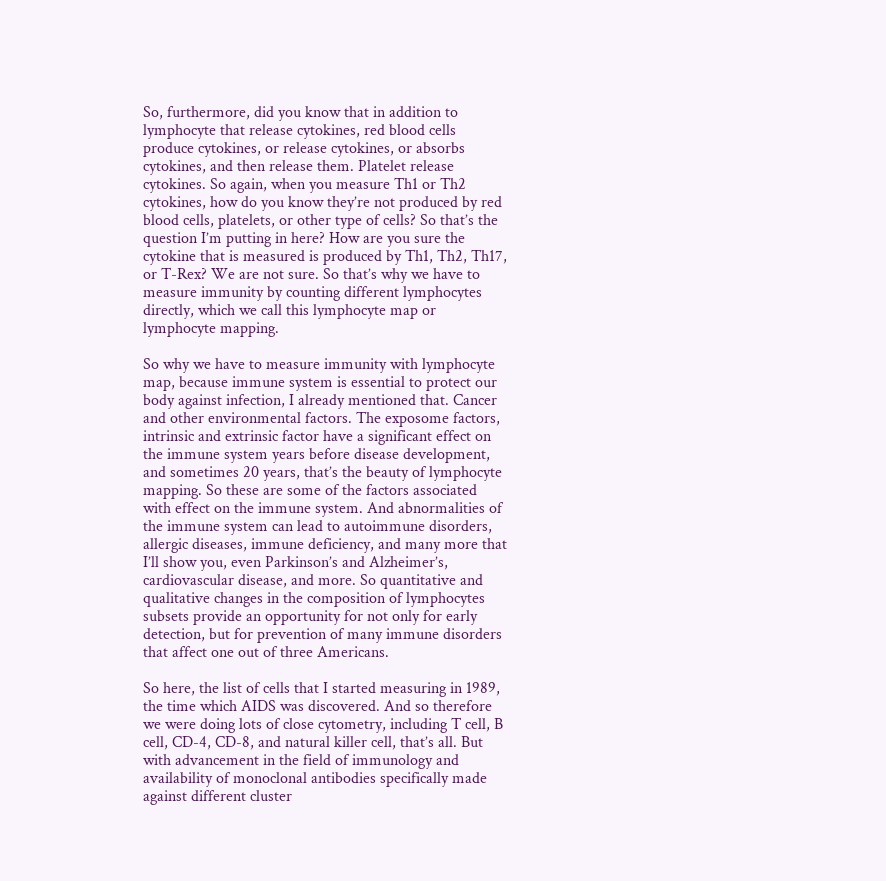So, furthermore, did you know that in addition to lymphocyte that release cytokines, red blood cells produce cytokines, or release cytokines, or absorbs cytokines, and then release them. Platelet release cytokines. So again, when you measure Th1 or Th2 cytokines, how do you know they’re not produced by red blood cells, platelets, or other type of cells? So that’s the question I’m putting in here? How are you sure the cytokine that is measured is produced by Th1, Th2, Th17, or T-Rex? We are not sure. So that’s why we have to measure immunity by counting different lymphocytes directly, which we call this lymphocyte map or lymphocyte mapping.

So why we have to measure immunity with lymphocyte map, because immune system is essential to protect our body against infection, I already mentioned that. Cancer and other environmental factors. The exposome factors, intrinsic and extrinsic factor have a significant effect on the immune system years before disease development, and sometimes 20 years, that’s the beauty of lymphocyte mapping. So these are some of the factors associated with effect on the immune system. And abnormalities of the immune system can lead to autoimmune disorders, allergic diseases, immune deficiency, and many more that I’ll show you, even Parkinson’s and Alzheimer’s, cardiovascular disease, and more. So quantitative and qualitative changes in the composition of lymphocytes subsets provide an opportunity for not only for early detection, but for prevention of many immune disorders that affect one out of three Americans.

So here, the list of cells that I started measuring in 1989, the time which AIDS was discovered. And so therefore we were doing lots of close cytometry, including T cell, B cell, CD-4, CD-8, and natural killer cell, that’s all. But with advancement in the field of immunology and availability of monoclonal antibodies specifically made against different cluster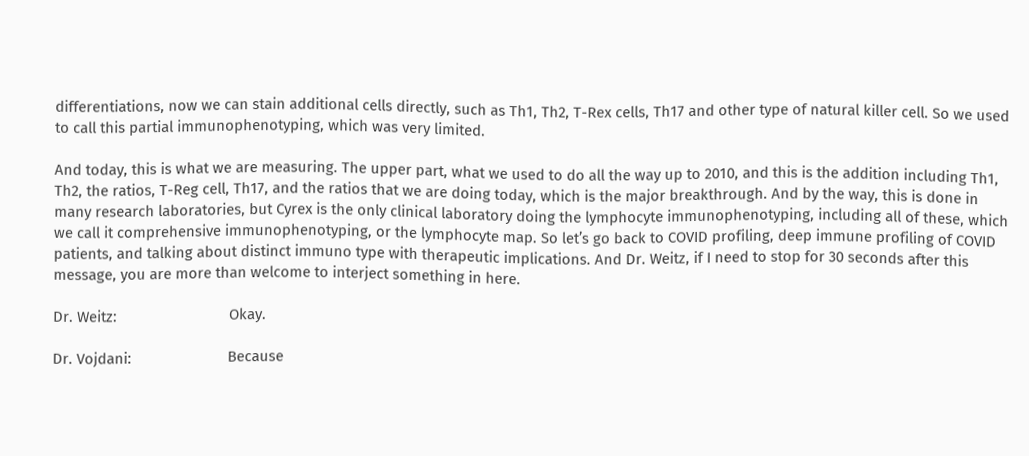differentiations, now we can stain additional cells directly, such as Th1, Th2, T-Rex cells, Th17 and other type of natural killer cell. So we used to call this partial immunophenotyping, which was very limited.

And today, this is what we are measuring. The upper part, what we used to do all the way up to 2010, and this is the addition including Th1, Th2, the ratios, T-Reg cell, Th17, and the ratios that we are doing today, which is the major breakthrough. And by the way, this is done in many research laboratories, but Cyrex is the only clinical laboratory doing the lymphocyte immunophenotyping, including all of these, which we call it comprehensive immunophenotyping, or the lymphocyte map. So let’s go back to COVID profiling, deep immune profiling of COVID patients, and talking about distinct immuno type with therapeutic implications. And Dr. Weitz, if I need to stop for 30 seconds after this message, you are more than welcome to interject something in here.

Dr. Weitz:                            Okay.

Dr. Vojdani:                        Because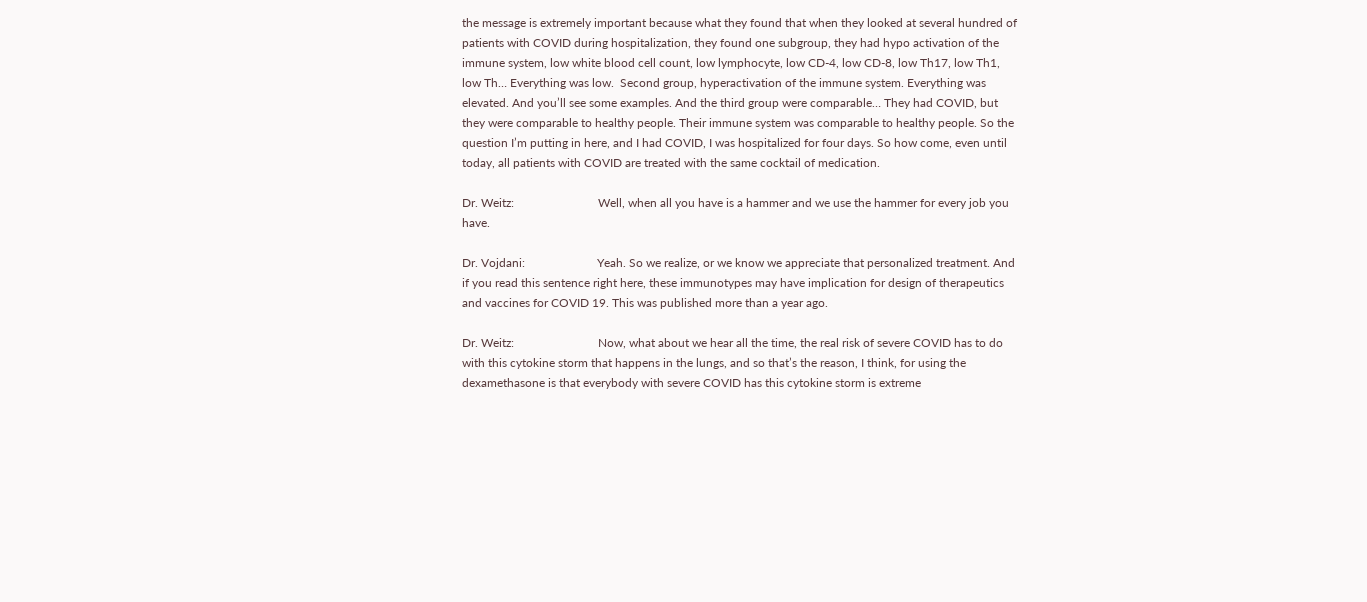the message is extremely important because what they found that when they looked at several hundred of patients with COVID during hospitalization, they found one subgroup, they had hypo activation of the immune system, low white blood cell count, low lymphocyte, low CD-4, low CD-8, low Th17, low Th1, low Th… Everything was low.  Second group, hyperactivation of the immune system. Everything was elevated. And you’ll see some examples. And the third group were comparable… They had COVID, but they were comparable to healthy people. Their immune system was comparable to healthy people. So the question I’m putting in here, and I had COVID, I was hospitalized for four days. So how come, even until today, all patients with COVID are treated with the same cocktail of medication.

Dr. Weitz:                            Well, when all you have is a hammer and we use the hammer for every job you have.

Dr. Vojdani:                        Yeah. So we realize, or we know we appreciate that personalized treatment. And if you read this sentence right here, these immunotypes may have implication for design of therapeutics and vaccines for COVID 19. This was published more than a year ago.

Dr. Weitz:                            Now, what about we hear all the time, the real risk of severe COVID has to do with this cytokine storm that happens in the lungs, and so that’s the reason, I think, for using the dexamethasone is that everybody with severe COVID has this cytokine storm is extreme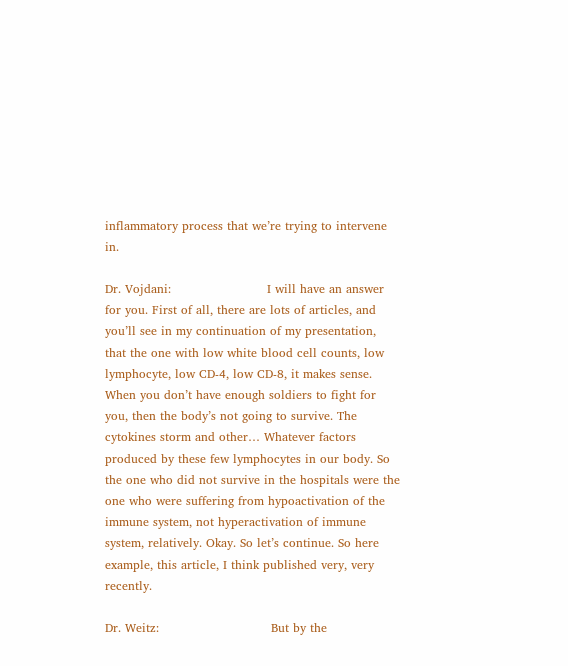inflammatory process that we’re trying to intervene in.

Dr. Vojdani:                        I will have an answer for you. First of all, there are lots of articles, and you’ll see in my continuation of my presentation, that the one with low white blood cell counts, low lymphocyte, low CD-4, low CD-8, it makes sense. When you don’t have enough soldiers to fight for you, then the body’s not going to survive. The cytokines storm and other… Whatever factors produced by these few lymphocytes in our body. So the one who did not survive in the hospitals were the one who were suffering from hypoactivation of the immune system, not hyperactivation of immune system, relatively. Okay. So let’s continue. So here example, this article, I think published very, very recently.

Dr. Weitz:                            But by the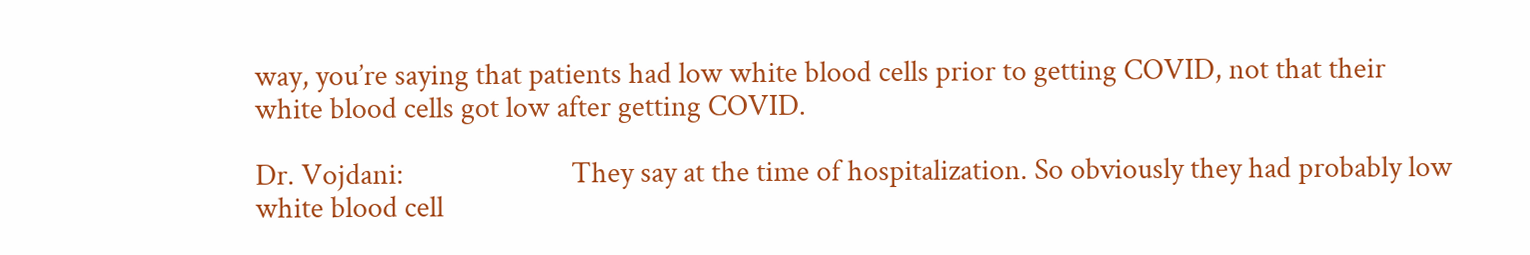way, you’re saying that patients had low white blood cells prior to getting COVID, not that their white blood cells got low after getting COVID.

Dr. Vojdani:                        They say at the time of hospitalization. So obviously they had probably low white blood cell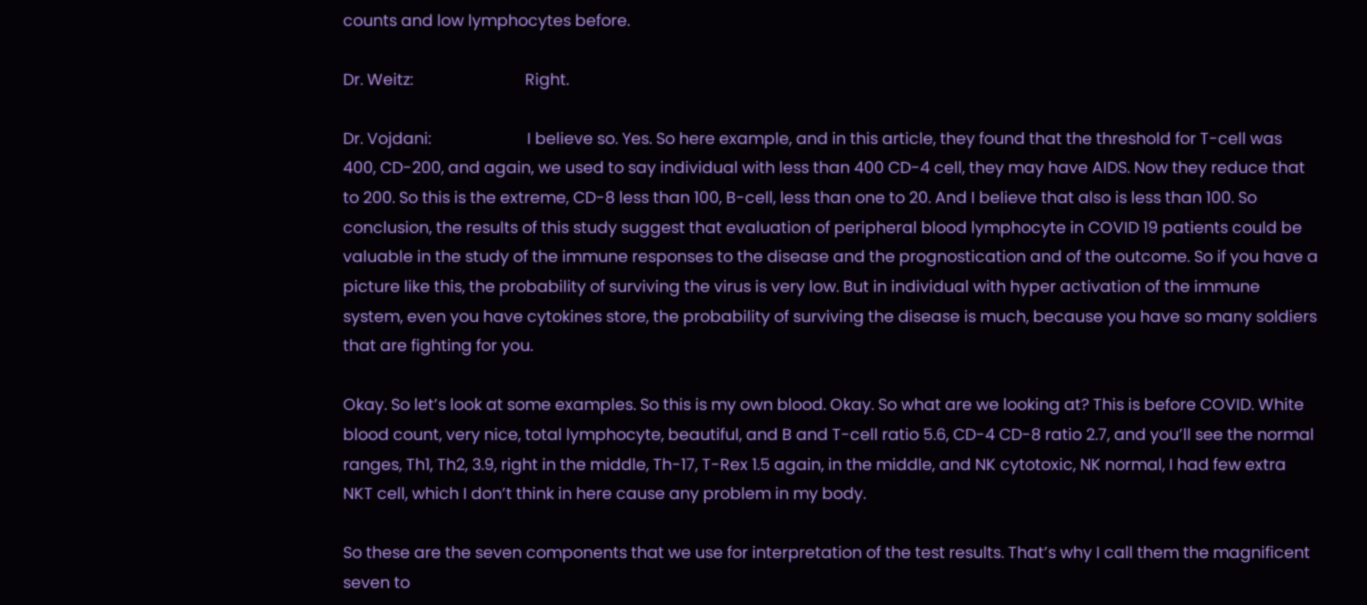counts and low lymphocytes before.

Dr. Weitz:                            Right.

Dr. Vojdani:                        I believe so. Yes. So here example, and in this article, they found that the threshold for T-cell was 400, CD-200, and again, we used to say individual with less than 400 CD-4 cell, they may have AIDS. Now they reduce that to 200. So this is the extreme, CD-8 less than 100, B-cell, less than one to 20. And I believe that also is less than 100. So conclusion, the results of this study suggest that evaluation of peripheral blood lymphocyte in COVID 19 patients could be valuable in the study of the immune responses to the disease and the prognostication and of the outcome. So if you have a picture like this, the probability of surviving the virus is very low. But in individual with hyper activation of the immune system, even you have cytokines store, the probability of surviving the disease is much, because you have so many soldiers that are fighting for you.

Okay. So let’s look at some examples. So this is my own blood. Okay. So what are we looking at? This is before COVID. White blood count, very nice, total lymphocyte, beautiful, and B and T-cell ratio 5.6, CD-4 CD-8 ratio 2.7, and you’ll see the normal ranges, Th1, Th2, 3.9, right in the middle, Th-17, T-Rex 1.5 again, in the middle, and NK cytotoxic, NK normal, I had few extra NKT cell, which I don’t think in here cause any problem in my body.

So these are the seven components that we use for interpretation of the test results. That’s why I call them the magnificent seven to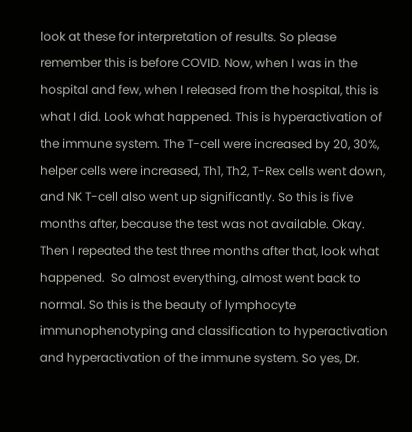look at these for interpretation of results. So please remember this is before COVID. Now, when I was in the hospital and few, when I released from the hospital, this is what I did. Look what happened. This is hyperactivation of the immune system. The T-cell were increased by 20, 30%, helper cells were increased, Th1, Th2, T-Rex cells went down, and NK T-cell also went up significantly. So this is five months after, because the test was not available. Okay. Then I repeated the test three months after that, look what happened.  So almost everything, almost went back to normal. So this is the beauty of lymphocyte immunophenotyping and classification to hyperactivation and hyperactivation of the immune system. So yes, Dr.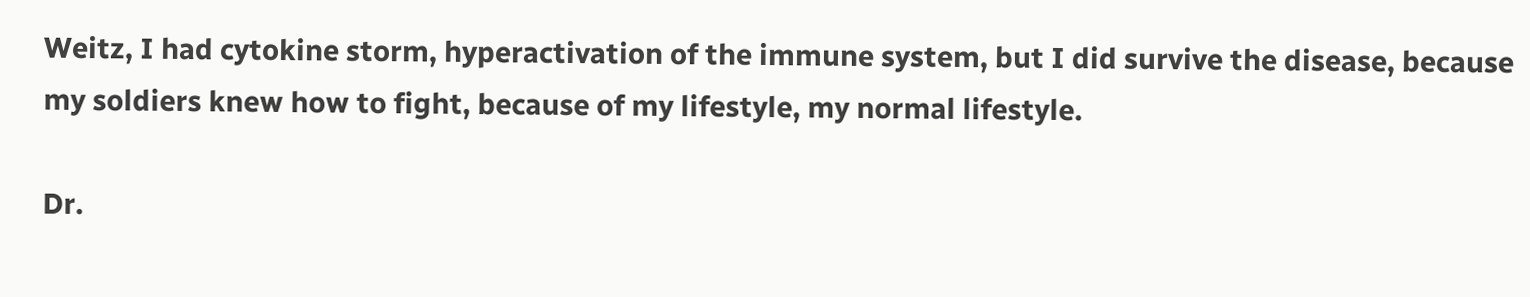Weitz, I had cytokine storm, hyperactivation of the immune system, but I did survive the disease, because my soldiers knew how to fight, because of my lifestyle, my normal lifestyle.

Dr.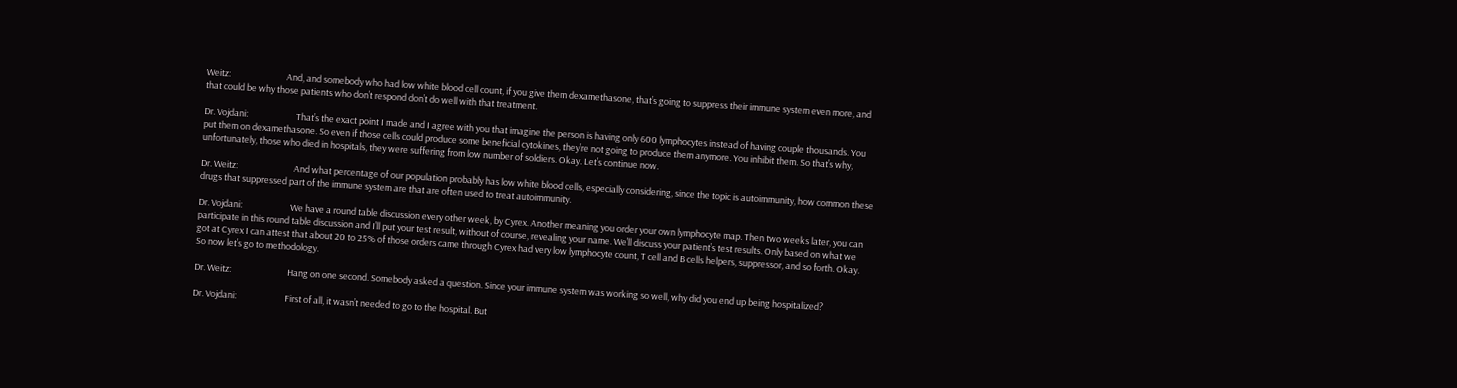Weitz:                            And, and somebody who had low white blood cell count, if you give them dexamethasone, that’s going to suppress their immune system even more, and that could be why those patients who don’t respond don’t do well with that treatment.

Dr. Vojdani:                        That’s the exact point I made and I agree with you that imagine the person is having only 600 lymphocytes instead of having couple thousands. You put them on dexamethasone. So even if those cells could produce some beneficial cytokines, they’re not going to produce them anymore. You inhibit them. So that’s why, unfortunately, those who died in hospitals, they were suffering from low number of soldiers. Okay. Let’s continue now.

Dr. Weitz:                            And what percentage of our population probably has low white blood cells, especially considering, since the topic is autoimmunity, how common these drugs that suppressed part of the immune system are that are often used to treat autoimmunity.

Dr. Vojdani:                        We have a round table discussion every other week, by Cyrex. Another meaning you order your own lymphocyte map. Then two weeks later, you can participate in this round table discussion and I’ll put your test result, without of course, revealing your name. We’ll discuss your patient’s test results. Only based on what we got at Cyrex I can attest that about 20 to 25% of those orders came through Cyrex had very low lymphocyte count, T cell and B cells helpers, suppressor, and so forth. Okay. So now let’s go to methodology.

Dr. Weitz:                            Hang on one second. Somebody asked a question. Since your immune system was working so well, why did you end up being hospitalized?

Dr. Vojdani:                        First of all, it wasn’t needed to go to the hospital. But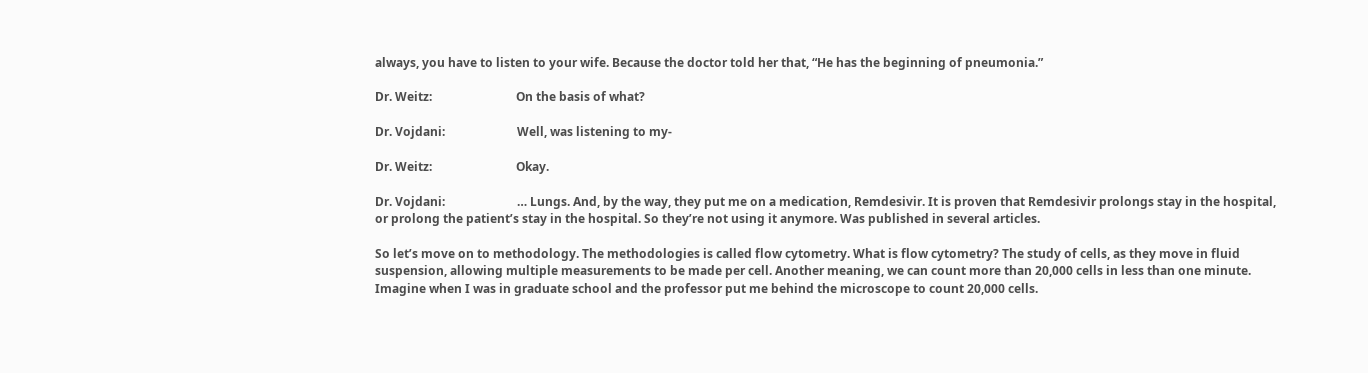always, you have to listen to your wife. Because the doctor told her that, “He has the beginning of pneumonia.”

Dr. Weitz:                            On the basis of what?

Dr. Vojdani:                        Well, was listening to my-

Dr. Weitz:                            Okay.

Dr. Vojdani:                        … Lungs. And, by the way, they put me on a medication, Remdesivir. It is proven that Remdesivir prolongs stay in the hospital, or prolong the patient’s stay in the hospital. So they’re not using it anymore. Was published in several articles.

So let’s move on to methodology. The methodologies is called flow cytometry. What is flow cytometry? The study of cells, as they move in fluid suspension, allowing multiple measurements to be made per cell. Another meaning, we can count more than 20,000 cells in less than one minute. Imagine when I was in graduate school and the professor put me behind the microscope to count 20,000 cells.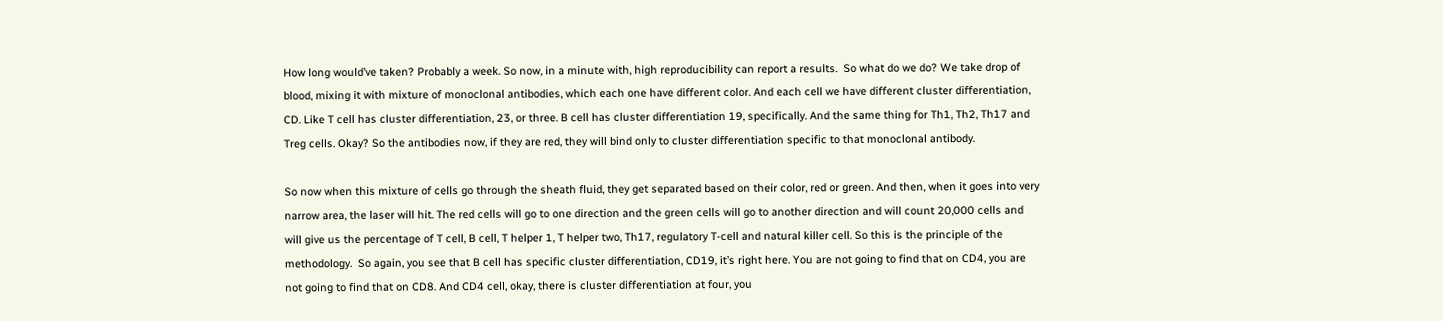How long would’ve taken? Probably a week. So now, in a minute with, high reproducibility can report a results.  So what do we do? We take drop of blood, mixing it with mixture of monoclonal antibodies, which each one have different color. And each cell we have different cluster differentiation, CD. Like T cell has cluster differentiation, 23, or three. B cell has cluster differentiation 19, specifically. And the same thing for Th1, Th2, Th17 and Treg cells. Okay? So the antibodies now, if they are red, they will bind only to cluster differentiation specific to that monoclonal antibody.

So now when this mixture of cells go through the sheath fluid, they get separated based on their color, red or green. And then, when it goes into very narrow area, the laser will hit. The red cells will go to one direction and the green cells will go to another direction and will count 20,000 cells and will give us the percentage of T cell, B cell, T helper 1, T helper two, Th17, regulatory T-cell and natural killer cell. So this is the principle of the methodology.  So again, you see that B cell has specific cluster differentiation, CD19, it’s right here. You are not going to find that on CD4, you are not going to find that on CD8. And CD4 cell, okay, there is cluster differentiation at four, you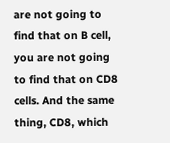are not going to find that on B cell, you are not going to find that on CD8 cells. And the same thing, CD8, which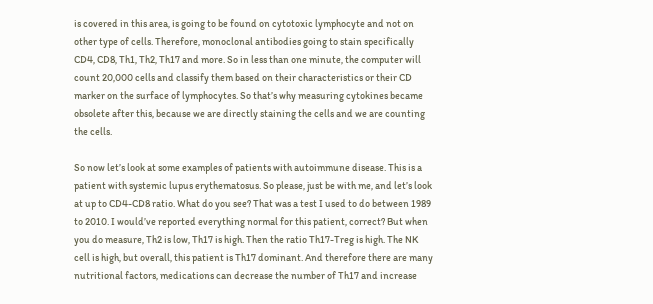is covered in this area, is going to be found on cytotoxic lymphocyte and not on other type of cells. Therefore, monoclonal antibodies going to stain specifically CD4, CD8, Th1, Th2, Th17 and more. So in less than one minute, the computer will count 20,000 cells and classify them based on their characteristics or their CD marker on the surface of lymphocytes. So that’s why measuring cytokines became obsolete after this, because we are directly staining the cells and we are counting the cells.

So now let’s look at some examples of patients with autoimmune disease. This is a patient with systemic lupus erythematosus. So please, just be with me, and let’s look at up to CD4-CD8 ratio. What do you see? That was a test I used to do between 1989 to 2010. I would’ve reported everything normal for this patient, correct? But when you do measure, Th2 is low, Th17 is high. Then the ratio Th17-Treg is high. The NK cell is high, but overall, this patient is Th17 dominant. And therefore there are many nutritional factors, medications can decrease the number of Th17 and increase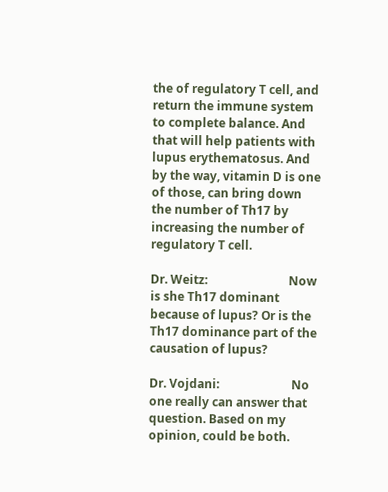the of regulatory T cell, and return the immune system to complete balance. And that will help patients with lupus erythematosus. And by the way, vitamin D is one of those, can bring down the number of Th17 by increasing the number of regulatory T cell.

Dr. Weitz:                           Now is she Th17 dominant because of lupus? Or is the Th17 dominance part of the causation of lupus?

Dr. Vojdani:                        No one really can answer that question. Based on my opinion, could be both.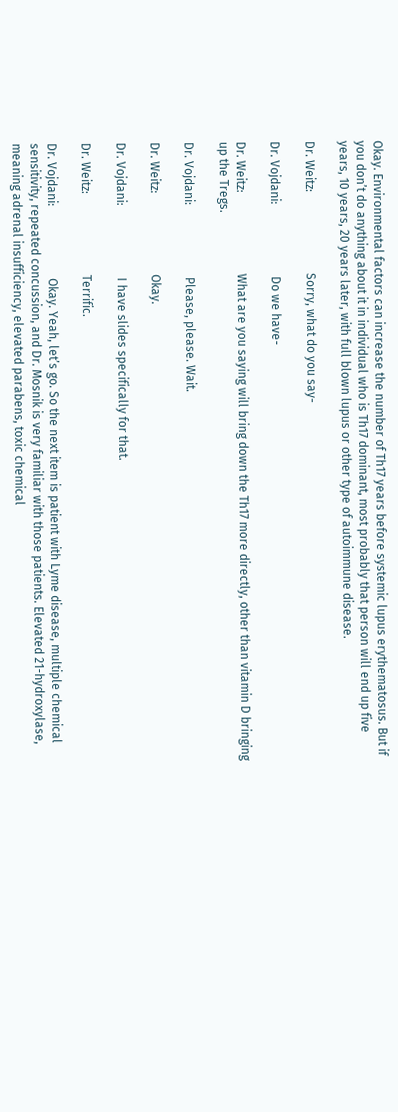Okay. Environmental factors can increase the number of Th17 years before systemic lupus erythematosus. But if you don’t do anything about it in individual who is Th17 dominant, most probably that person will end up five years, 10 years, 20 years later, with full blown lupus or other type of autoimmune disease.

Dr. Weitz:                           Sorry, what do you say-

Dr. Vojdani:                        Do we have-

Dr. Weitz:                           What are you saying will bring down the Th17 more directly, other than vitamin D bringing up the Tregs.

Dr. Vojdani:                        Please, please. Wait.

Dr. Weitz:                           Okay.

Dr. Vojdani:                        I have slides specifically for that.

Dr. Weitz:                           Terrific.

Dr. Vojdani:                        Okay. Yeah, let’s go. So the next item is patient with Lyme disease, multiple chemical sensitivity, repeated concussion, and Dr. Mosnik is very familiar with those patients. Elevated 21-hydroxylase, meaning adrenal insufficiency, elevated parabens, toxic chemical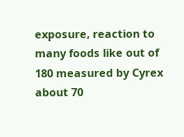exposure, reaction to many foods like out of 180 measured by Cyrex about 70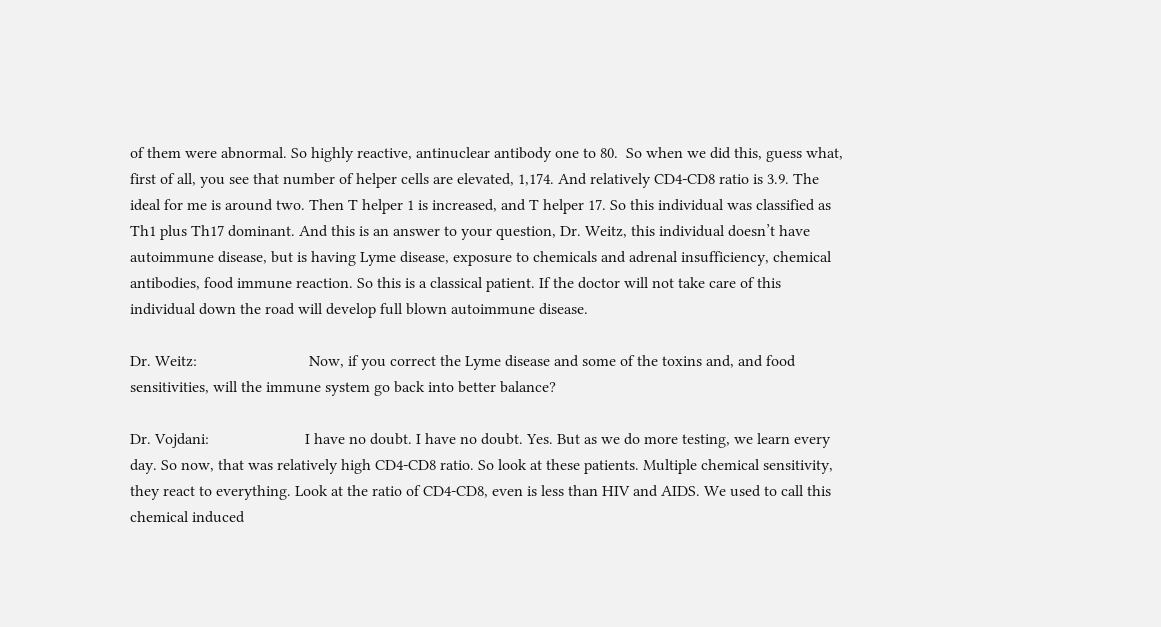of them were abnormal. So highly reactive, antinuclear antibody one to 80.  So when we did this, guess what, first of all, you see that number of helper cells are elevated, 1,174. And relatively CD4-CD8 ratio is 3.9. The ideal for me is around two. Then T helper 1 is increased, and T helper 17. So this individual was classified as Th1 plus Th17 dominant. And this is an answer to your question, Dr. Weitz, this individual doesn’t have autoimmune disease, but is having Lyme disease, exposure to chemicals and adrenal insufficiency, chemical antibodies, food immune reaction. So this is a classical patient. If the doctor will not take care of this individual down the road will develop full blown autoimmune disease.

Dr. Weitz:                            Now, if you correct the Lyme disease and some of the toxins and, and food sensitivities, will the immune system go back into better balance?

Dr. Vojdani:                        I have no doubt. I have no doubt. Yes. But as we do more testing, we learn every day. So now, that was relatively high CD4-CD8 ratio. So look at these patients. Multiple chemical sensitivity, they react to everything. Look at the ratio of CD4-CD8, even is less than HIV and AIDS. We used to call this chemical induced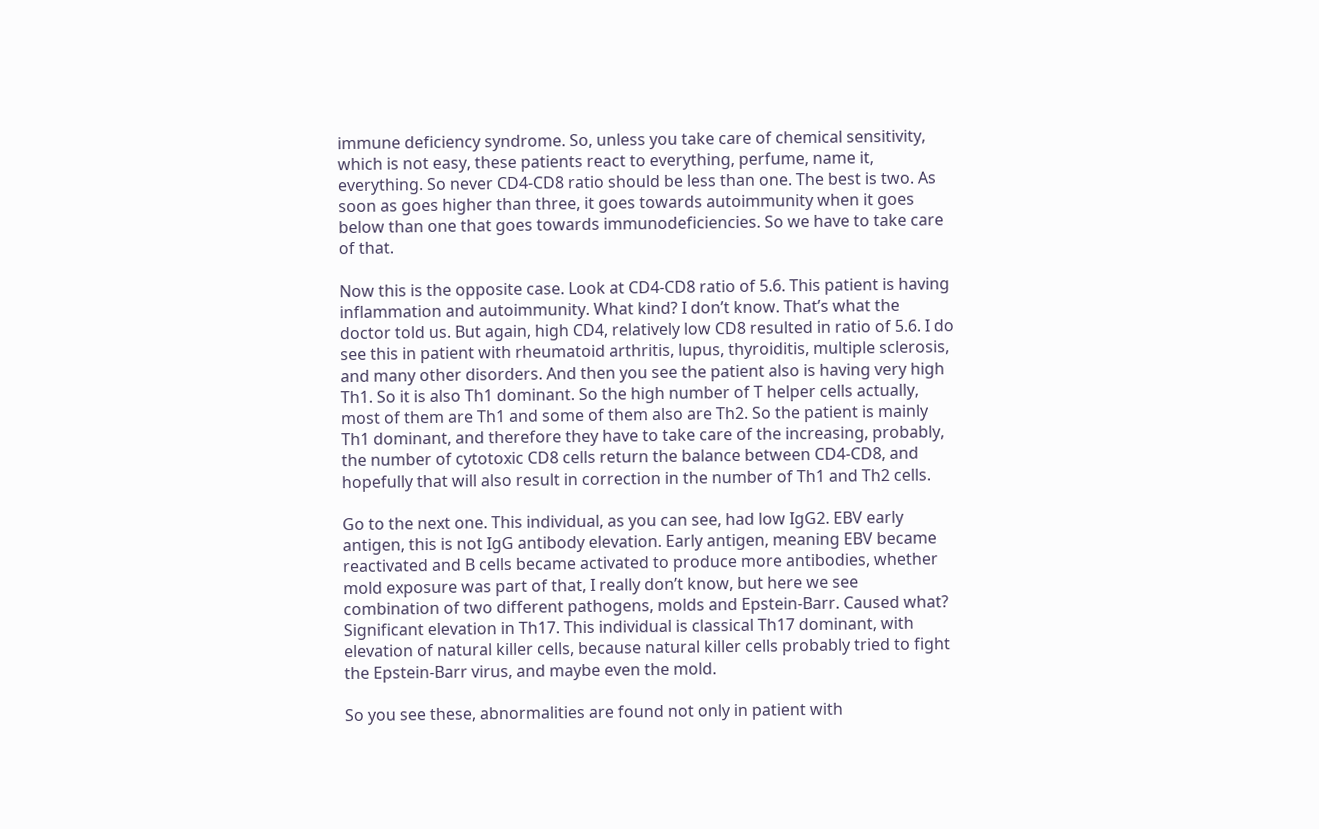immune deficiency syndrome. So, unless you take care of chemical sensitivity, which is not easy, these patients react to everything, perfume, name it, everything. So never CD4-CD8 ratio should be less than one. The best is two. As soon as goes higher than three, it goes towards autoimmunity when it goes below than one that goes towards immunodeficiencies. So we have to take care of that.

Now this is the opposite case. Look at CD4-CD8 ratio of 5.6. This patient is having inflammation and autoimmunity. What kind? I don’t know. That’s what the doctor told us. But again, high CD4, relatively low CD8 resulted in ratio of 5.6. I do see this in patient with rheumatoid arthritis, lupus, thyroiditis, multiple sclerosis, and many other disorders. And then you see the patient also is having very high Th1. So it is also Th1 dominant. So the high number of T helper cells actually, most of them are Th1 and some of them also are Th2. So the patient is mainly Th1 dominant, and therefore they have to take care of the increasing, probably, the number of cytotoxic CD8 cells return the balance between CD4-CD8, and hopefully that will also result in correction in the number of Th1 and Th2 cells.

Go to the next one. This individual, as you can see, had low IgG2. EBV early antigen, this is not IgG antibody elevation. Early antigen, meaning EBV became reactivated and B cells became activated to produce more antibodies, whether mold exposure was part of that, I really don’t know, but here we see combination of two different pathogens, molds and Epstein-Barr. Caused what? Significant elevation in Th17. This individual is classical Th17 dominant, with elevation of natural killer cells, because natural killer cells probably tried to fight the Epstein-Barr virus, and maybe even the mold.

So you see these, abnormalities are found not only in patient with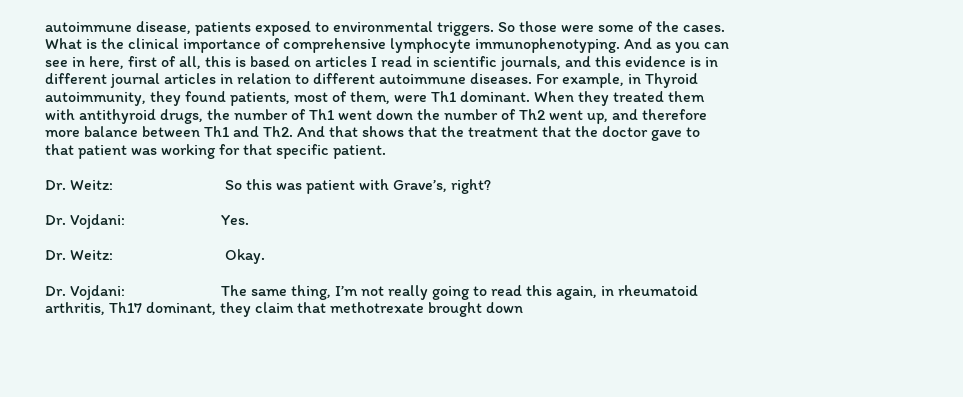autoimmune disease, patients exposed to environmental triggers. So those were some of the cases. What is the clinical importance of comprehensive lymphocyte immunophenotyping. And as you can see in here, first of all, this is based on articles I read in scientific journals, and this evidence is in different journal articles in relation to different autoimmune diseases. For example, in Thyroid autoimmunity, they found patients, most of them, were Th1 dominant. When they treated them with antithyroid drugs, the number of Th1 went down the number of Th2 went up, and therefore more balance between Th1 and Th2. And that shows that the treatment that the doctor gave to that patient was working for that specific patient.

Dr. Weitz:                            So this was patient with Grave’s, right?

Dr. Vojdani:                        Yes.

Dr. Weitz:                            Okay.

Dr. Vojdani:                        The same thing, I’m not really going to read this again, in rheumatoid arthritis, Th17 dominant, they claim that methotrexate brought down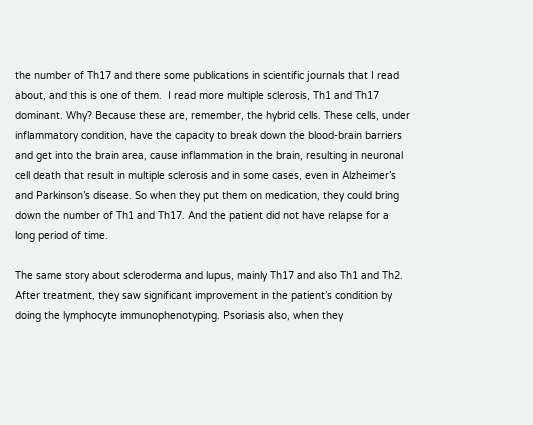the number of Th17 and there some publications in scientific journals that I read about, and this is one of them.  I read more multiple sclerosis, Th1 and Th17 dominant. Why? Because these are, remember, the hybrid cells. These cells, under inflammatory condition, have the capacity to break down the blood-brain barriers and get into the brain area, cause inflammation in the brain, resulting in neuronal cell death that result in multiple sclerosis and in some cases, even in Alzheimer’s and Parkinson’s disease. So when they put them on medication, they could bring down the number of Th1 and Th17. And the patient did not have relapse for a long period of time.

The same story about scleroderma and lupus, mainly Th17 and also Th1 and Th2. After treatment, they saw significant improvement in the patient’s condition by doing the lymphocyte immunophenotyping. Psoriasis also, when they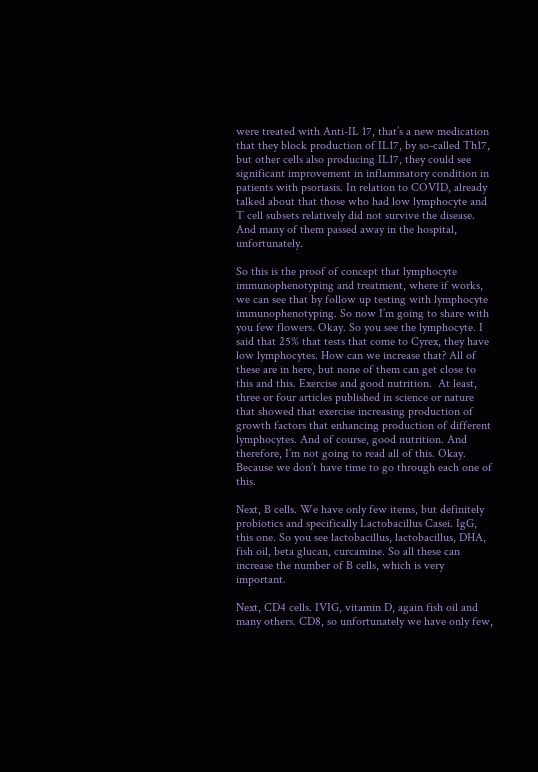were treated with Anti-IL 17, that’s a new medication that they block production of IL17, by so-called Th17, but other cells also producing IL17, they could see significant improvement in inflammatory condition in patients with psoriasis. In relation to COVID, already talked about that those who had low lymphocyte and T cell subsets relatively did not survive the disease. And many of them passed away in the hospital, unfortunately.

So this is the proof of concept that lymphocyte immunophenotyping and treatment, where if works, we can see that by follow up testing with lymphocyte immunophenotyping. So now I’m going to share with you few flowers. Okay. So you see the lymphocyte. I said that 25% that tests that come to Cyrex, they have low lymphocytes. How can we increase that? All of these are in here, but none of them can get close to this and this. Exercise and good nutrition.  At least, three or four articles published in science or nature that showed that exercise increasing production of growth factors that enhancing production of different lymphocytes. And of course, good nutrition. And therefore, I’m not going to read all of this. Okay. Because we don’t have time to go through each one of this.

Next, B cells. We have only few items, but definitely probiotics and specifically Lactobacillus Casei. IgG, this one. So you see lactobacillus, lactobacillus, DHA, fish oil, beta glucan, curcamine. So all these can increase the number of B cells, which is very important.

Next, CD4 cells. IVIG, vitamin D, again fish oil and many others. CD8, so unfortunately we have only few,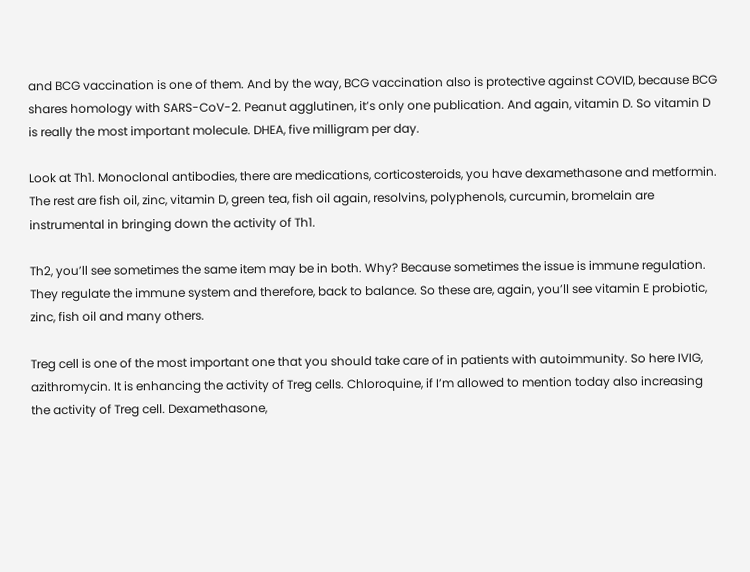and BCG vaccination is one of them. And by the way, BCG vaccination also is protective against COVID, because BCG shares homology with SARS-CoV-2. Peanut agglutinen, it’s only one publication. And again, vitamin D. So vitamin D is really the most important molecule. DHEA, five milligram per day.

Look at Th1. Monoclonal antibodies, there are medications, corticosteroids, you have dexamethasone and metformin. The rest are fish oil, zinc, vitamin D, green tea, fish oil again, resolvins, polyphenols, curcumin, bromelain are instrumental in bringing down the activity of Th1.

Th2, you’ll see sometimes the same item may be in both. Why? Because sometimes the issue is immune regulation. They regulate the immune system and therefore, back to balance. So these are, again, you’ll see vitamin E probiotic, zinc, fish oil and many others.

Treg cell is one of the most important one that you should take care of in patients with autoimmunity. So here IVIG, azithromycin. It is enhancing the activity of Treg cells. Chloroquine, if I’m allowed to mention today also increasing the activity of Treg cell. Dexamethasone,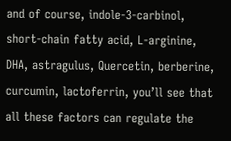and of course, indole-3-carbinol, short-chain fatty acid, L-arginine, DHA, astragulus, Quercetin, berberine, curcumin, lactoferrin, you’ll see that all these factors can regulate the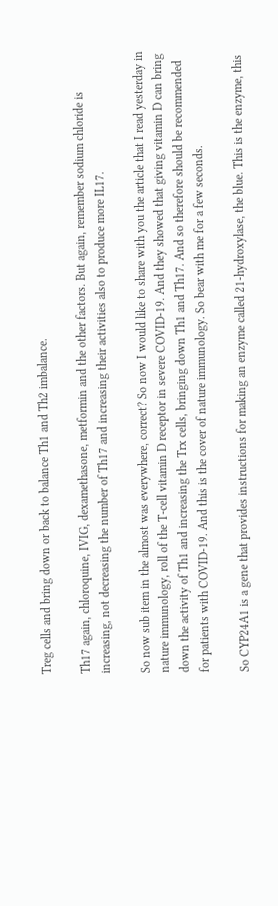Treg cells and bring down or back to balance Th1 and Th2 imbalance.

Th17 again, chloroquine, IVIG, dexamethasone, metformin and the other factors. But again, remember sodium chloride is increasing, not decreasing the number of Th17 and increasing their activities also to produce more IL17.

So now sub item in the almost was everywhere, correct? So now I would like to share with you the article that I read yesterday in nature immunology, roll of the T-cell vitamin D receptor in severe COVID-19. And they showed that giving vitamin D can bring down the activity of Th1 and increasing the Trx cells, bringing down Th1 and Th17. And so therefore should be recommended for patients with COVID-19. And this is the cover of nature immunology. So bear with me for a few seconds.

So CYP24A1 is a gene that provides instructions for making an enzyme called 21-hydroxylase, the blue. This is the enzyme, this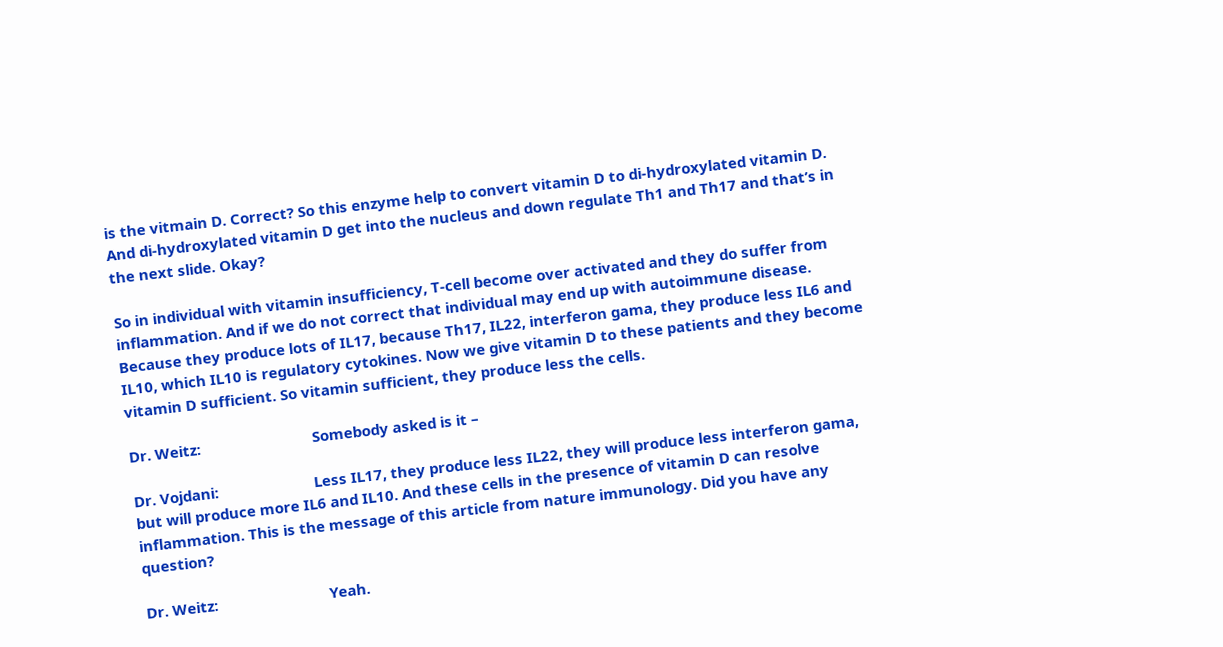is the vitmain D. Correct? So this enzyme help to convert vitamin D to di-hydroxylated vitamin D. And di-hydroxylated vitamin D get into the nucleus and down regulate Th1 and Th17 and that’s in the next slide. Okay?

So in individual with vitamin insufficiency, T-cell become over activated and they do suffer from inflammation. And if we do not correct that individual may end up with autoimmune disease. Because they produce lots of IL17, because Th17, IL22, interferon gama, they produce less IL6 and IL10, which IL10 is regulatory cytokines. Now we give vitamin D to these patients and they become vitamin D sufficient. So vitamin sufficient, they produce less the cells.

Dr. Weitz:                            Somebody asked is it –

Dr. Vojdani:                        Less IL17, they produce less IL22, they will produce less interferon gama, but will produce more IL6 and IL10. And these cells in the presence of vitamin D can resolve inflammation. This is the message of this article from nature immunology. Did you have any question?

Dr. Weitz:                            Yeah.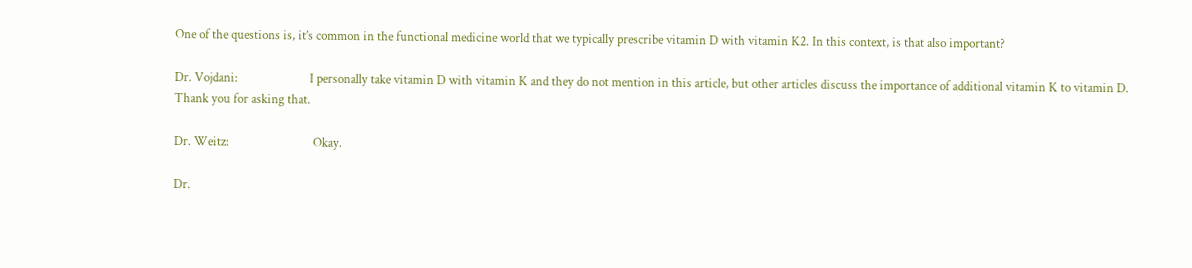One of the questions is, it’s common in the functional medicine world that we typically prescribe vitamin D with vitamin K2. In this context, is that also important?

Dr. Vojdani:                        I personally take vitamin D with vitamin K and they do not mention in this article, but other articles discuss the importance of additional vitamin K to vitamin D. Thank you for asking that.

Dr. Weitz:                            Okay.

Dr.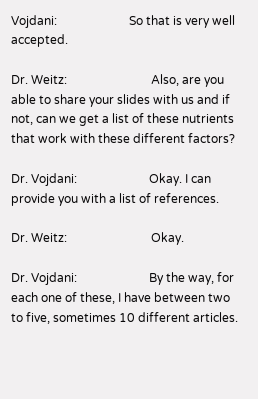Vojdani:                        So that is very well accepted.

Dr. Weitz:                            Also, are you able to share your slides with us and if not, can we get a list of these nutrients that work with these different factors?

Dr. Vojdani:                        Okay. I can provide you with a list of references.

Dr. Weitz:                            Okay.

Dr. Vojdani:                        By the way, for each one of these, I have between two to five, sometimes 10 different articles.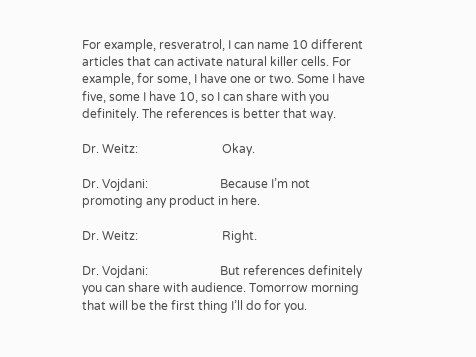For example, resveratrol, I can name 10 different articles that can activate natural killer cells. For example, for some, I have one or two. Some I have five, some I have 10, so I can share with you definitely. The references is better that way.

Dr. Weitz:                            Okay.

Dr. Vojdani:                        Because I’m not promoting any product in here.

Dr. Weitz:                            Right.

Dr. Vojdani:                        But references definitely you can share with audience. Tomorrow morning that will be the first thing I’ll do for you.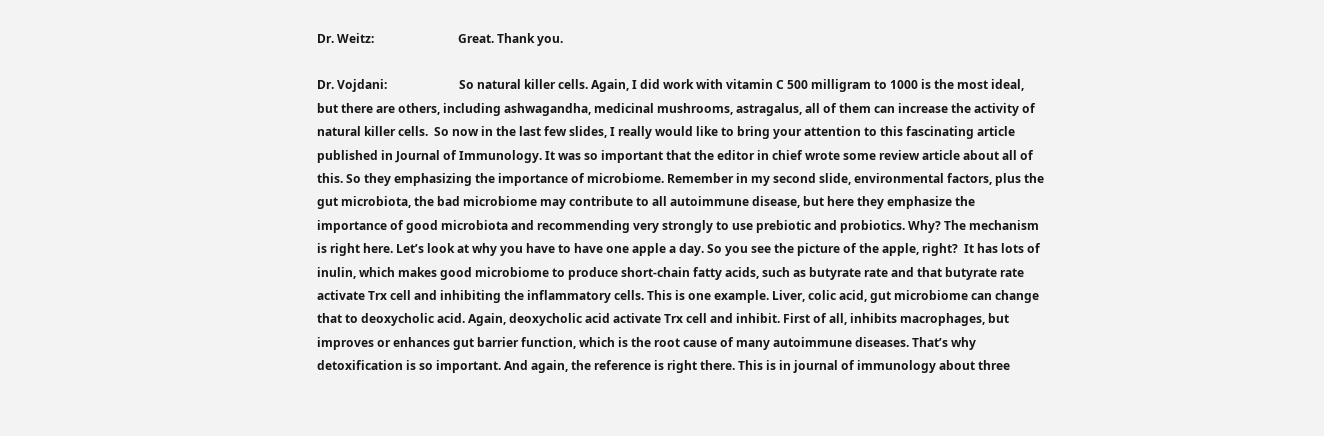Dr. Weitz:                            Great. Thank you.

Dr. Vojdani:                        So natural killer cells. Again, I did work with vitamin C 500 milligram to 1000 is the most ideal, but there are others, including ashwagandha, medicinal mushrooms, astragalus, all of them can increase the activity of natural killer cells.  So now in the last few slides, I really would like to bring your attention to this fascinating article published in Journal of Immunology. It was so important that the editor in chief wrote some review article about all of this. So they emphasizing the importance of microbiome. Remember in my second slide, environmental factors, plus the gut microbiota, the bad microbiome may contribute to all autoimmune disease, but here they emphasize the importance of good microbiota and recommending very strongly to use prebiotic and probiotics. Why? The mechanism is right here. Let’s look at why you have to have one apple a day. So you see the picture of the apple, right?  It has lots of inulin, which makes good microbiome to produce short-chain fatty acids, such as butyrate rate and that butyrate rate activate Trx cell and inhibiting the inflammatory cells. This is one example. Liver, colic acid, gut microbiome can change that to deoxycholic acid. Again, deoxycholic acid activate Trx cell and inhibit. First of all, inhibits macrophages, but improves or enhances gut barrier function, which is the root cause of many autoimmune diseases. That’s why detoxification is so important. And again, the reference is right there. This is in journal of immunology about three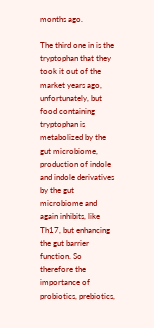months ago.

The third one in is the tryptophan that they took it out of the market years ago, unfortunately, but food containing tryptophan is metabolized by the gut microbiome, production of indole and indole derivatives by the gut microbiome and again inhibits, like Th17, but enhancing the gut barrier function. So therefore the importance of probiotics, prebiotics,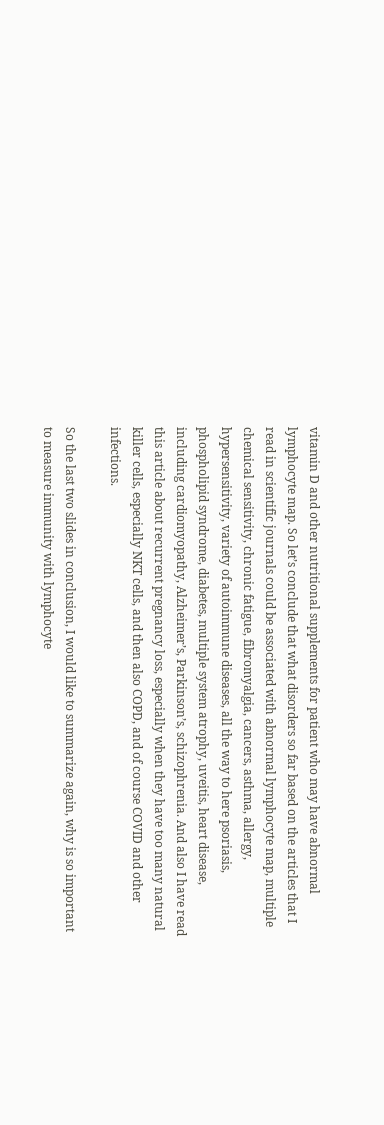vitamin D and other nutritional supplements for patient who may have abnormal lymphocyte map. So let’s conclude that what disorders so far based on the articles that I read in scientific journals could be associated with abnormal lymphocyte map, multiple chemical sensitivity, chronic fatigue, fibromyalgia, cancers, asthma, allergy, hypersensitivity, variety of autoimmune diseases, all the way to here psoriasis, phospholipid syndrome, diabetes, multiple system atrophy, uveitis, heart disease, including cardiomyopathy, Alzheimer’s, Parkinson’s, schizophrenia. And also I have read this article about recurrent pregnancy loss, especially when they have too many natural killer cells, especially NKT cells, and then also COPD, and of course COVID and other infections.

So the last two slides in conclusion, I would like to summarize again, why is so important to measure immunity with lymphocyte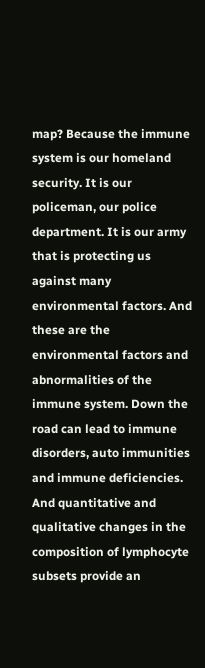map? Because the immune system is our homeland security. It is our policeman, our police department. It is our army that is protecting us against many environmental factors. And these are the environmental factors and abnormalities of the immune system. Down the road can lead to immune disorders, auto immunities and immune deficiencies. And quantitative and qualitative changes in the composition of lymphocyte subsets provide an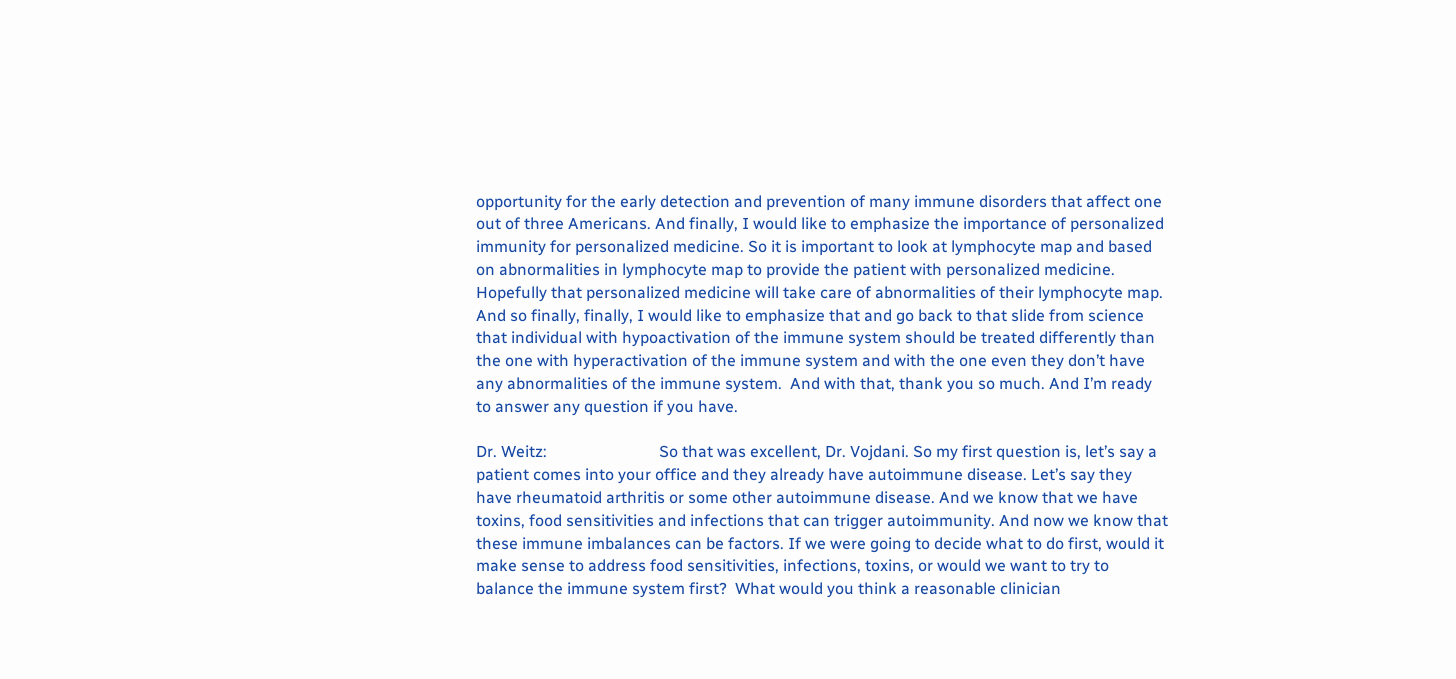opportunity for the early detection and prevention of many immune disorders that affect one out of three Americans. And finally, I would like to emphasize the importance of personalized immunity for personalized medicine. So it is important to look at lymphocyte map and based on abnormalities in lymphocyte map to provide the patient with personalized medicine.  Hopefully that personalized medicine will take care of abnormalities of their lymphocyte map. And so finally, finally, I would like to emphasize that and go back to that slide from science that individual with hypoactivation of the immune system should be treated differently than the one with hyperactivation of the immune system and with the one even they don’t have any abnormalities of the immune system.  And with that, thank you so much. And I’m ready to answer any question if you have.

Dr. Weitz:                            So that was excellent, Dr. Vojdani. So my first question is, let’s say a patient comes into your office and they already have autoimmune disease. Let’s say they have rheumatoid arthritis or some other autoimmune disease. And we know that we have toxins, food sensitivities and infections that can trigger autoimmunity. And now we know that these immune imbalances can be factors. If we were going to decide what to do first, would it make sense to address food sensitivities, infections, toxins, or would we want to try to balance the immune system first?  What would you think a reasonable clinician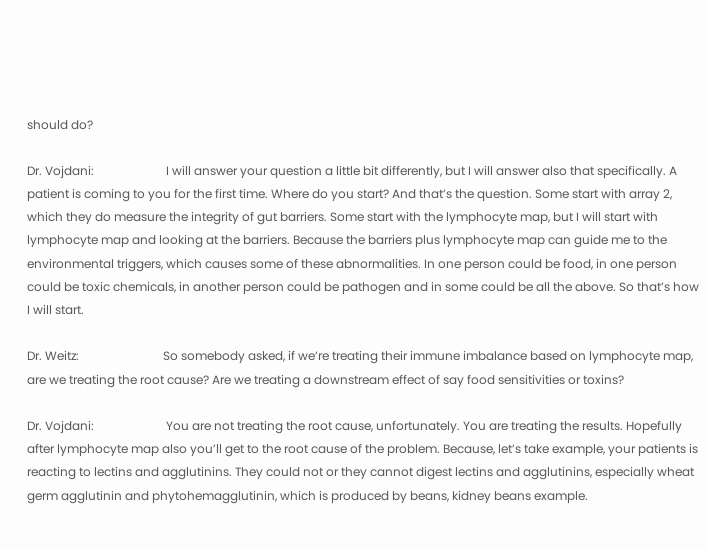should do?

Dr. Vojdani:                        I will answer your question a little bit differently, but I will answer also that specifically. A patient is coming to you for the first time. Where do you start? And that’s the question. Some start with array 2, which they do measure the integrity of gut barriers. Some start with the lymphocyte map, but I will start with lymphocyte map and looking at the barriers. Because the barriers plus lymphocyte map can guide me to the environmental triggers, which causes some of these abnormalities. In one person could be food, in one person could be toxic chemicals, in another person could be pathogen and in some could be all the above. So that’s how I will start.

Dr. Weitz:                            So somebody asked, if we’re treating their immune imbalance based on lymphocyte map, are we treating the root cause? Are we treating a downstream effect of say food sensitivities or toxins?

Dr. Vojdani:                        You are not treating the root cause, unfortunately. You are treating the results. Hopefully after lymphocyte map also you’ll get to the root cause of the problem. Because, let’s take example, your patients is reacting to lectins and agglutinins. They could not or they cannot digest lectins and agglutinins, especially wheat germ agglutinin and phytohemagglutinin, which is produced by beans, kidney beans example.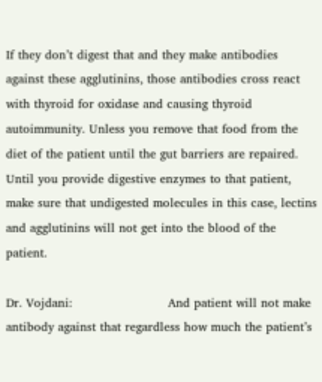If they don’t digest that and they make antibodies against these agglutinins, those antibodies cross react with thyroid for oxidase and causing thyroid autoimmunity. Unless you remove that food from the diet of the patient until the gut barriers are repaired. Until you provide digestive enzymes to that patient, make sure that undigested molecules in this case, lectins and agglutinins will not get into the blood of the patient.

Dr. Vojdani:                        And patient will not make antibody against that regardless how much the patient’s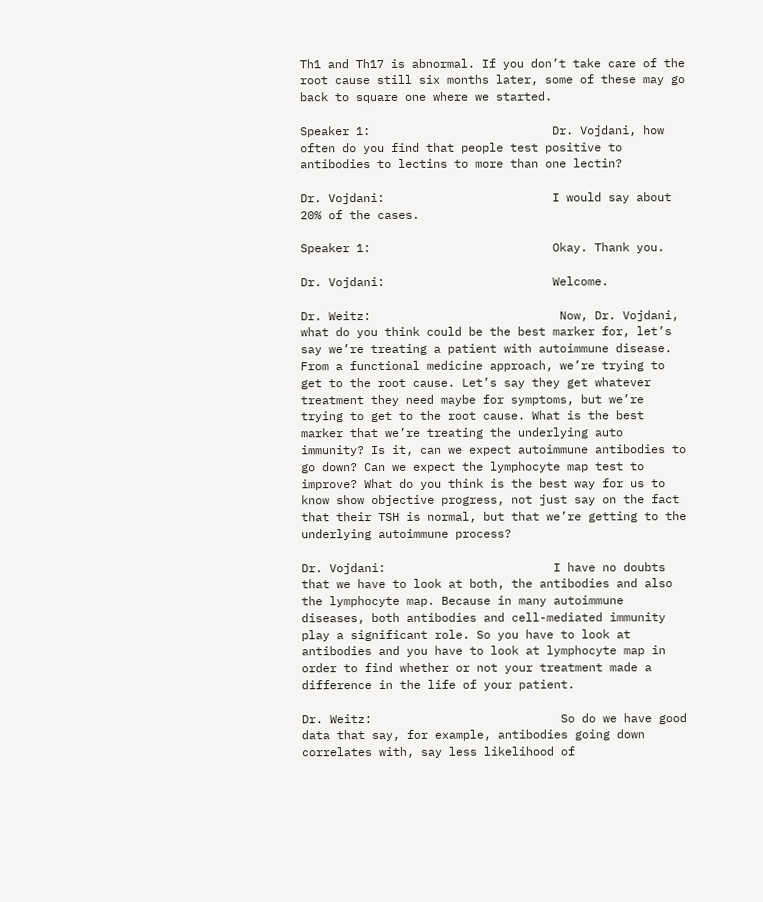Th1 and Th17 is abnormal. If you don’t take care of the root cause still six months later, some of these may go back to square one where we started.

Speaker 1:                          Dr. Vojdani, how often do you find that people test positive to antibodies to lectins to more than one lectin?

Dr. Vojdani:                        I would say about 20% of the cases.

Speaker 1:                          Okay. Thank you.

Dr. Vojdani:                        Welcome.

Dr. Weitz:                           Now, Dr. Vojdani, what do you think could be the best marker for, let’s say we’re treating a patient with autoimmune disease. From a functional medicine approach, we’re trying to get to the root cause. Let’s say they get whatever treatment they need maybe for symptoms, but we’re trying to get to the root cause. What is the best marker that we’re treating the underlying auto immunity? Is it, can we expect autoimmune antibodies to go down? Can we expect the lymphocyte map test to improve? What do you think is the best way for us to know show objective progress, not just say on the fact that their TSH is normal, but that we’re getting to the underlying autoimmune process?

Dr. Vojdani:                        I have no doubts that we have to look at both, the antibodies and also the lymphocyte map. Because in many autoimmune diseases, both antibodies and cell-mediated immunity play a significant role. So you have to look at antibodies and you have to look at lymphocyte map in order to find whether or not your treatment made a difference in the life of your patient.

Dr. Weitz:                           So do we have good data that say, for example, antibodies going down correlates with, say less likelihood of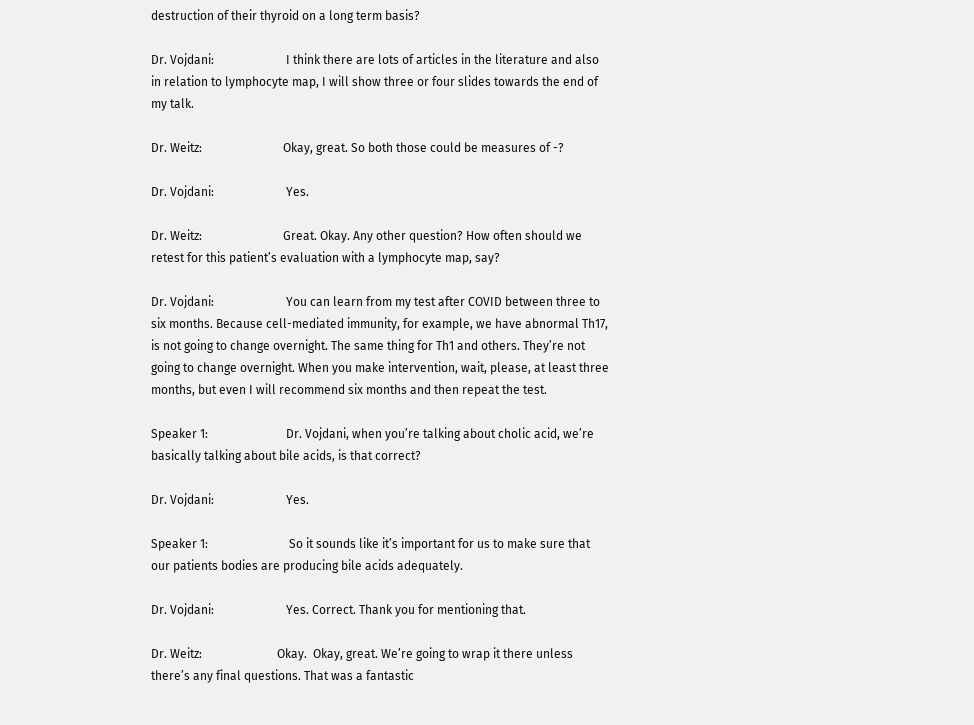destruction of their thyroid on a long term basis?

Dr. Vojdani:                        I think there are lots of articles in the literature and also in relation to lymphocyte map, I will show three or four slides towards the end of my talk.

Dr. Weitz:                           Okay, great. So both those could be measures of -?

Dr. Vojdani:                        Yes.

Dr. Weitz:                           Great. Okay. Any other question? How often should we retest for this patient’s evaluation with a lymphocyte map, say?

Dr. Vojdani:                        You can learn from my test after COVID between three to six months. Because cell-mediated immunity, for example, we have abnormal Th17, is not going to change overnight. The same thing for Th1 and others. They’re not going to change overnight. When you make intervention, wait, please, at least three months, but even I will recommend six months and then repeat the test.

Speaker 1:                          Dr. Vojdani, when you’re talking about cholic acid, we’re basically talking about bile acids, is that correct?

Dr. Vojdani:                        Yes.

Speaker 1:                           So it sounds like it’s important for us to make sure that our patients bodies are producing bile acids adequately.

Dr. Vojdani:                        Yes. Correct. Thank you for mentioning that.

Dr. Weitz:                         Okay.  Okay, great. We’re going to wrap it there unless there’s any final questions. That was a fantastic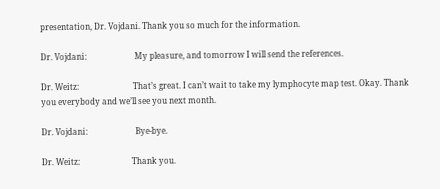presentation, Dr. Vojdani. Thank you so much for the information.

Dr. Vojdani:                        My pleasure, and tomorrow I will send the references.

Dr. Weitz:                           That’s great. I can’t wait to take my lymphocyte map test. Okay. Thank you everybody and we’ll see you next month.

Dr. Vojdani:                        Bye-bye.

Dr. Weitz:                          Thank you.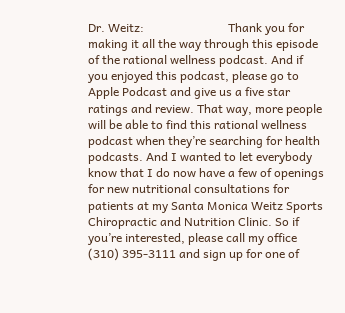Dr. Weitz:                            Thank you for making it all the way through this episode of the rational wellness podcast. And if you enjoyed this podcast, please go to Apple Podcast and give us a five star ratings and review. That way, more people will be able to find this rational wellness podcast when they’re searching for health podcasts. And I wanted to let everybody know that I do now have a few of openings for new nutritional consultations for patients at my Santa Monica Weitz Sports Chiropractic and Nutrition Clinic. So if you’re interested, please call my office (310) 395-3111 and sign up for one of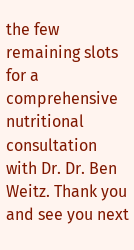the few remaining slots for a comprehensive nutritional consultation with Dr. Dr. Ben Weitz. Thank you and see you next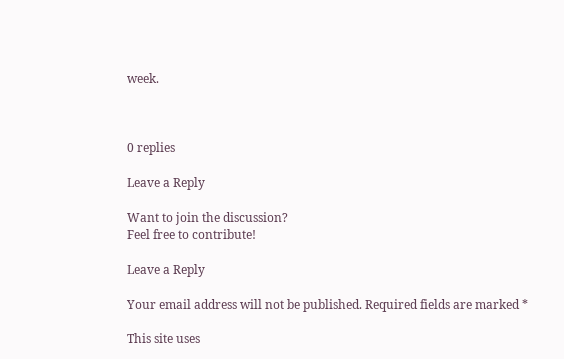week.



0 replies

Leave a Reply

Want to join the discussion?
Feel free to contribute!

Leave a Reply

Your email address will not be published. Required fields are marked *

This site uses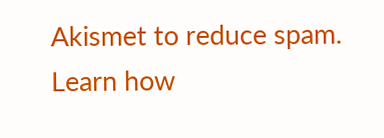Akismet to reduce spam. Learn how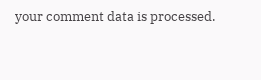your comment data is processed.